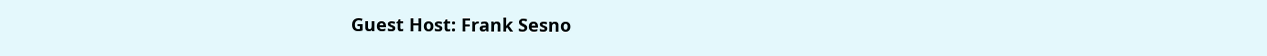Guest Host: Frank Sesno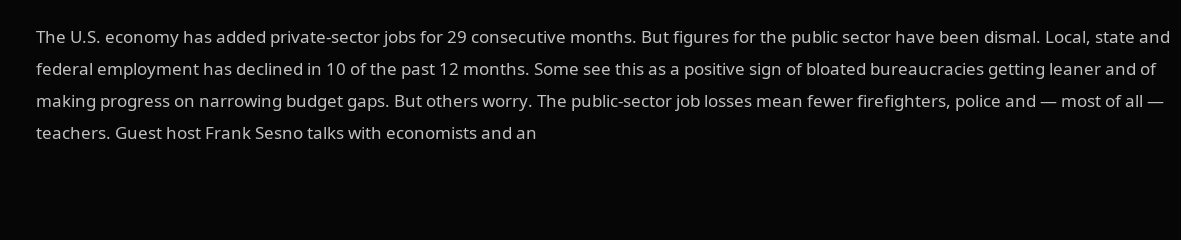The U.S. economy has added private-sector jobs for 29 consecutive months. But figures for the public sector have been dismal. Local, state and federal employment has declined in 10 of the past 12 months. Some see this as a positive sign of bloated bureaucracies getting leaner and of making progress on narrowing budget gaps. But others worry. The public-sector job losses mean fewer firefighters, police and — most of all — teachers. Guest host Frank Sesno talks with economists and an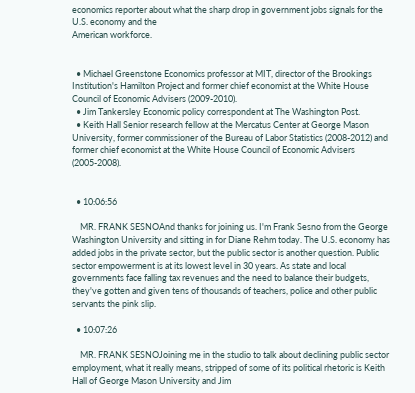economics reporter about what the sharp drop in government jobs signals for the U.S. economy and the
American workforce.


  • Michael Greenstone Economics professor at MIT, director of the Brookings Institution's Hamilton Project and former chief economist at the White House Council of Economic Advisers (2009-2010).
  • Jim Tankersley Economic policy correspondent at The Washington Post.
  • Keith Hall Senior research fellow at the Mercatus Center at George Mason University, former commissioner of the Bureau of Labor Statistics (2008-2012) and former chief economist at the White House Council of Economic Advisers (2005-2008).


  • 10:06:56

    MR. FRANK SESNOAnd thanks for joining us. I'm Frank Sesno from the George Washington University and sitting in for Diane Rehm today. The U.S. economy has added jobs in the private sector, but the public sector is another question. Public sector empowerment is at its lowest level in 30 years. As state and local governments face falling tax revenues and the need to balance their budgets, they've gotten and given tens of thousands of teachers, police and other public servants the pink slip.

  • 10:07:26

    MR. FRANK SESNOJoining me in the studio to talk about declining public sector employment, what it really means, stripped of some of its political rhetoric is Keith Hall of George Mason University and Jim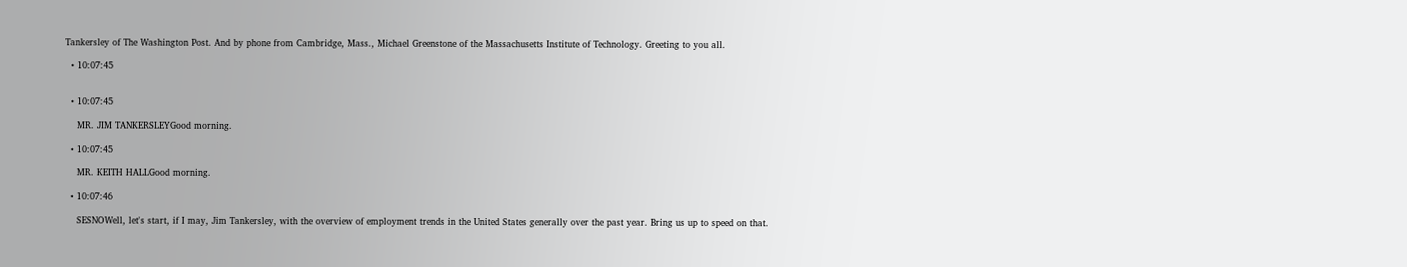Tankersley of The Washington Post. And by phone from Cambridge, Mass., Michael Greenstone of the Massachusetts Institute of Technology. Greeting to you all.

  • 10:07:45


  • 10:07:45

    MR. JIM TANKERSLEYGood morning.

  • 10:07:45

    MR. KEITH HALLGood morning.

  • 10:07:46

    SESNOWell, let's start, if I may, Jim Tankersley, with the overview of employment trends in the United States generally over the past year. Bring us up to speed on that.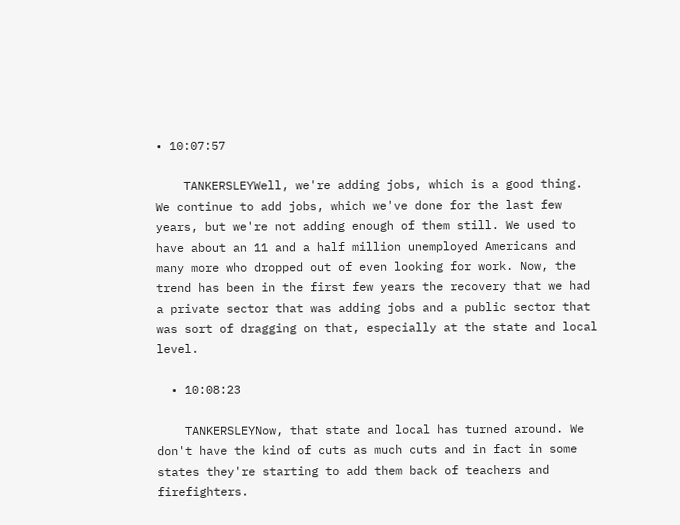• 10:07:57

    TANKERSLEYWell, we're adding jobs, which is a good thing. We continue to add jobs, which we've done for the last few years, but we're not adding enough of them still. We used to have about an 11 and a half million unemployed Americans and many more who dropped out of even looking for work. Now, the trend has been in the first few years the recovery that we had a private sector that was adding jobs and a public sector that was sort of dragging on that, especially at the state and local level.

  • 10:08:23

    TANKERSLEYNow, that state and local has turned around. We don't have the kind of cuts as much cuts and in fact in some states they're starting to add them back of teachers and firefighters.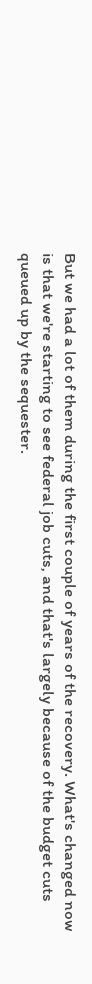But we had a lot of them during the first couple of years of the recovery. What's changed now is that we're starting to see federal job cuts, and that's largely because of the budget cuts queued up by the sequester.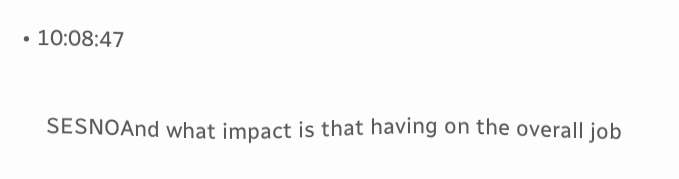• 10:08:47

    SESNOAnd what impact is that having on the overall job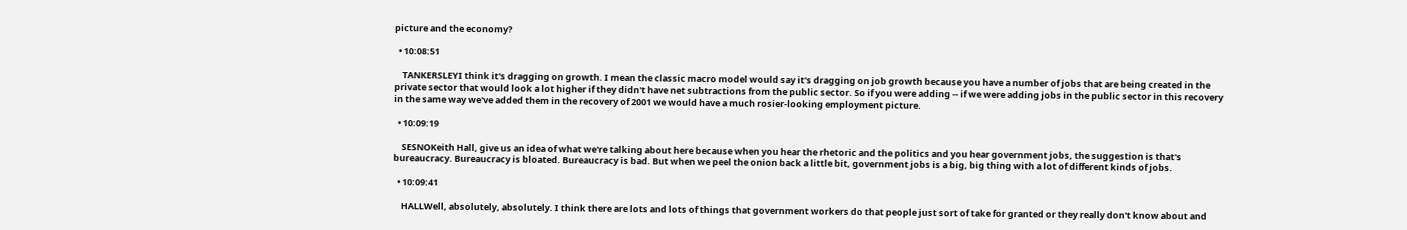picture and the economy?

  • 10:08:51

    TANKERSLEYI think it's dragging on growth. I mean the classic macro model would say it's dragging on job growth because you have a number of jobs that are being created in the private sector that would look a lot higher if they didn't have net subtractions from the public sector. So if you were adding -- if we were adding jobs in the public sector in this recovery in the same way we've added them in the recovery of 2001 we would have a much rosier-looking employment picture.

  • 10:09:19

    SESNOKeith Hall, give us an idea of what we're talking about here because when you hear the rhetoric and the politics and you hear government jobs, the suggestion is that's bureaucracy. Bureaucracy is bloated. Bureaucracy is bad. But when we peel the onion back a little bit, government jobs is a big, big thing with a lot of different kinds of jobs.

  • 10:09:41

    HALLWell, absolutely, absolutely. I think there are lots and lots of things that government workers do that people just sort of take for granted or they really don't know about and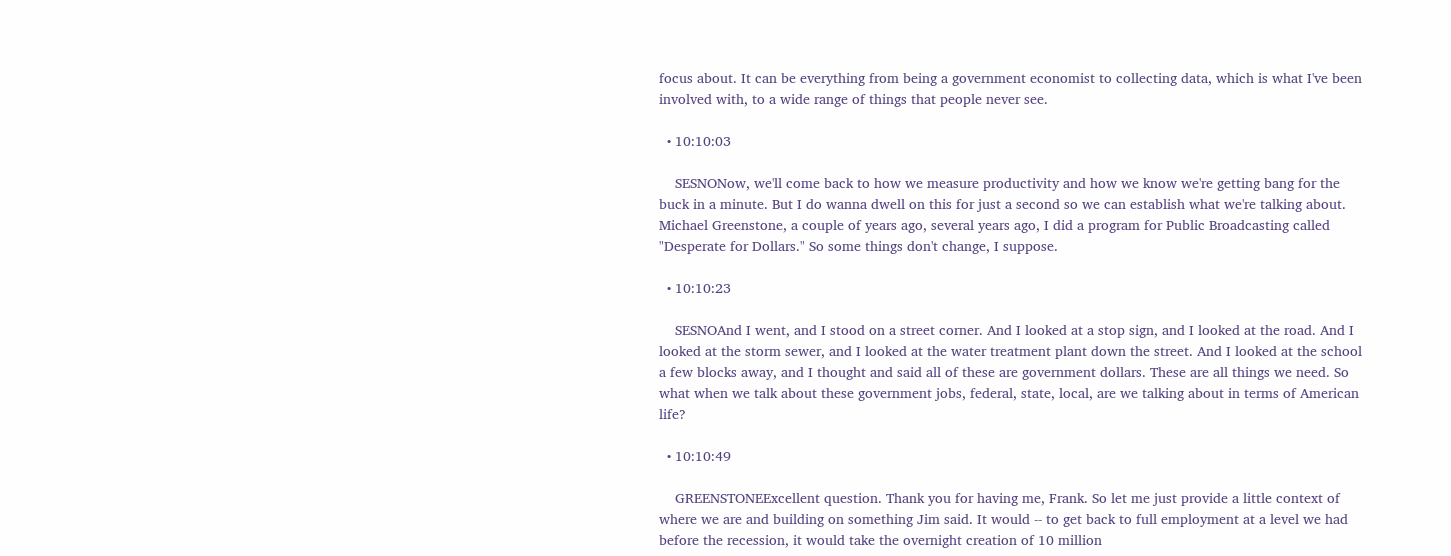focus about. It can be everything from being a government economist to collecting data, which is what I've been involved with, to a wide range of things that people never see.

  • 10:10:03

    SESNONow, we'll come back to how we measure productivity and how we know we're getting bang for the buck in a minute. But I do wanna dwell on this for just a second so we can establish what we're talking about. Michael Greenstone, a couple of years ago, several years ago, I did a program for Public Broadcasting called "Desperate for Dollars." So some things don't change, I suppose.

  • 10:10:23

    SESNOAnd I went, and I stood on a street corner. And I looked at a stop sign, and I looked at the road. And I looked at the storm sewer, and I looked at the water treatment plant down the street. And I looked at the school a few blocks away, and I thought and said all of these are government dollars. These are all things we need. So what when we talk about these government jobs, federal, state, local, are we talking about in terms of American life?

  • 10:10:49

    GREENSTONEExcellent question. Thank you for having me, Frank. So let me just provide a little context of where we are and building on something Jim said. It would -- to get back to full employment at a level we had before the recession, it would take the overnight creation of 10 million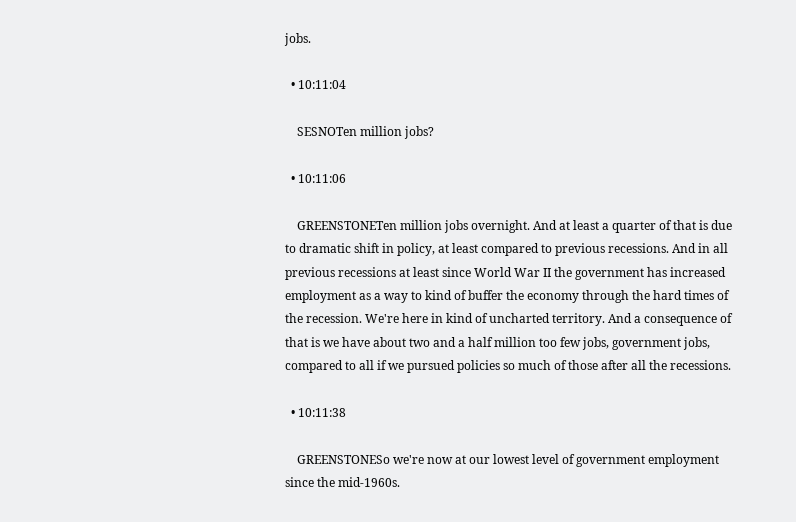jobs.

  • 10:11:04

    SESNOTen million jobs?

  • 10:11:06

    GREENSTONETen million jobs overnight. And at least a quarter of that is due to dramatic shift in policy, at least compared to previous recessions. And in all previous recessions at least since World War II the government has increased employment as a way to kind of buffer the economy through the hard times of the recession. We're here in kind of uncharted territory. And a consequence of that is we have about two and a half million too few jobs, government jobs, compared to all if we pursued policies so much of those after all the recessions.

  • 10:11:38

    GREENSTONESo we're now at our lowest level of government employment since the mid-1960s.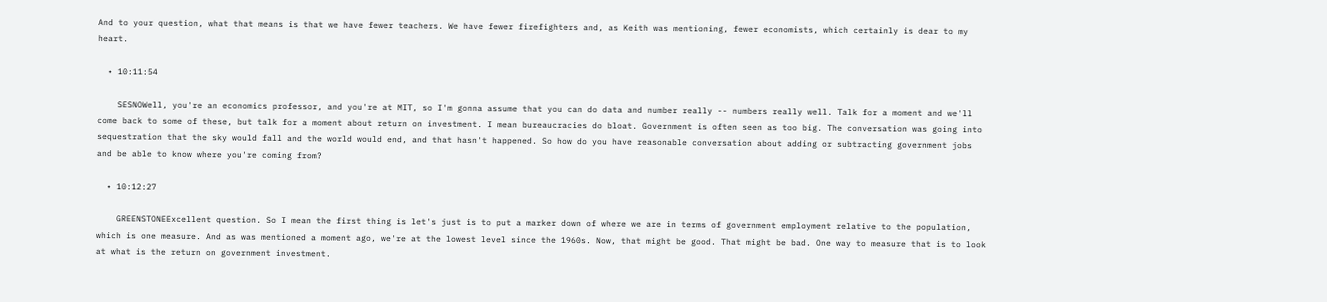And to your question, what that means is that we have fewer teachers. We have fewer firefighters and, as Keith was mentioning, fewer economists, which certainly is dear to my heart.

  • 10:11:54

    SESNOWell, you're an economics professor, and you're at MIT, so I'm gonna assume that you can do data and number really -- numbers really well. Talk for a moment and we'll come back to some of these, but talk for a moment about return on investment. I mean bureaucracies do bloat. Government is often seen as too big. The conversation was going into sequestration that the sky would fall and the world would end, and that hasn't happened. So how do you have reasonable conversation about adding or subtracting government jobs and be able to know where you're coming from?

  • 10:12:27

    GREENSTONEExcellent question. So I mean the first thing is let's just is to put a marker down of where we are in terms of government employment relative to the population, which is one measure. And as was mentioned a moment ago, we're at the lowest level since the 1960s. Now, that might be good. That might be bad. One way to measure that is to look at what is the return on government investment.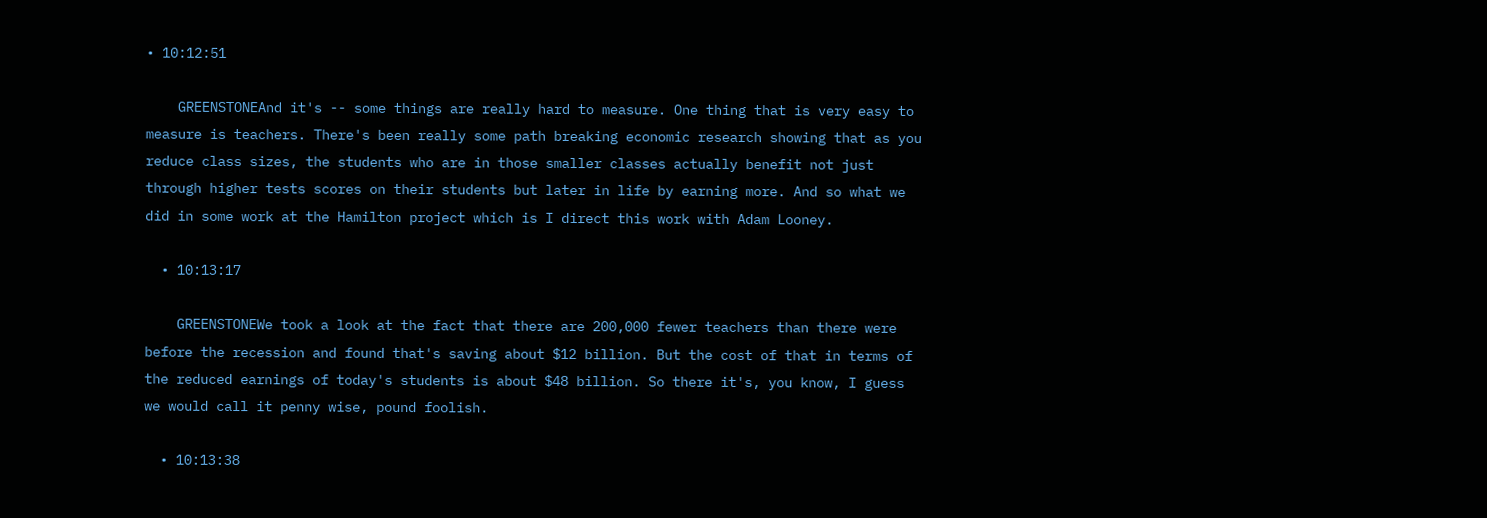• 10:12:51

    GREENSTONEAnd it's -- some things are really hard to measure. One thing that is very easy to measure is teachers. There's been really some path breaking economic research showing that as you reduce class sizes, the students who are in those smaller classes actually benefit not just through higher tests scores on their students but later in life by earning more. And so what we did in some work at the Hamilton project which is I direct this work with Adam Looney.

  • 10:13:17

    GREENSTONEWe took a look at the fact that there are 200,000 fewer teachers than there were before the recession and found that's saving about $12 billion. But the cost of that in terms of the reduced earnings of today's students is about $48 billion. So there it's, you know, I guess we would call it penny wise, pound foolish.

  • 10:13:38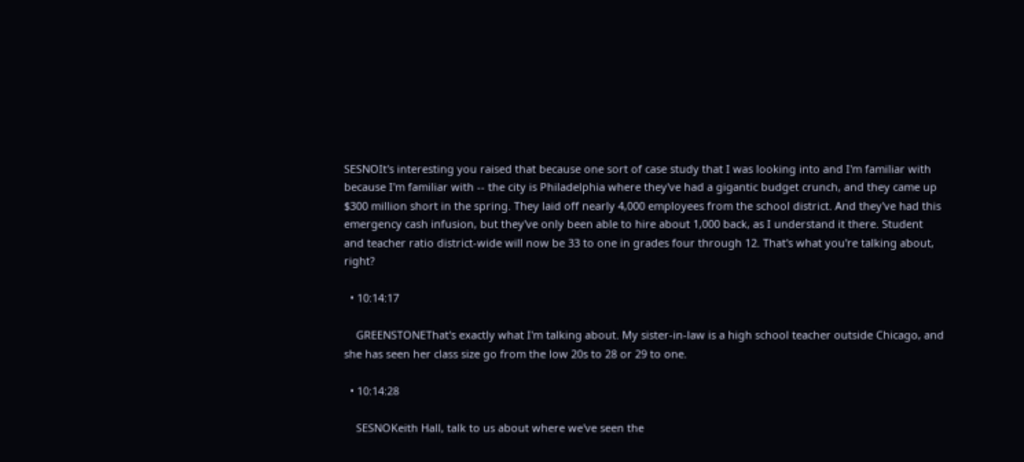SESNOIt's interesting you raised that because one sort of case study that I was looking into and I'm familiar with because I'm familiar with -- the city is Philadelphia where they've had a gigantic budget crunch, and they came up $300 million short in the spring. They laid off nearly 4,000 employees from the school district. And they've had this emergency cash infusion, but they've only been able to hire about 1,000 back, as I understand it there. Student and teacher ratio district-wide will now be 33 to one in grades four through 12. That's what you're talking about, right?

  • 10:14:17

    GREENSTONEThat's exactly what I'm talking about. My sister-in-law is a high school teacher outside Chicago, and she has seen her class size go from the low 20s to 28 or 29 to one.

  • 10:14:28

    SESNOKeith Hall, talk to us about where we've seen the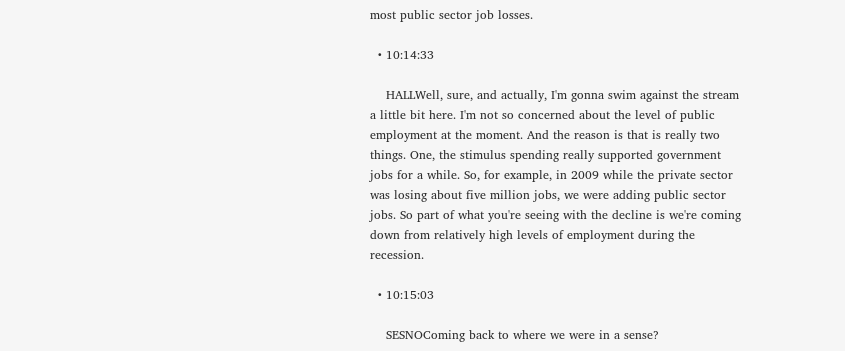most public sector job losses.

  • 10:14:33

    HALLWell, sure, and actually, I'm gonna swim against the stream a little bit here. I'm not so concerned about the level of public employment at the moment. And the reason is that is really two things. One, the stimulus spending really supported government jobs for a while. So, for example, in 2009 while the private sector was losing about five million jobs, we were adding public sector jobs. So part of what you're seeing with the decline is we're coming down from relatively high levels of employment during the recession.

  • 10:15:03

    SESNOComing back to where we were in a sense?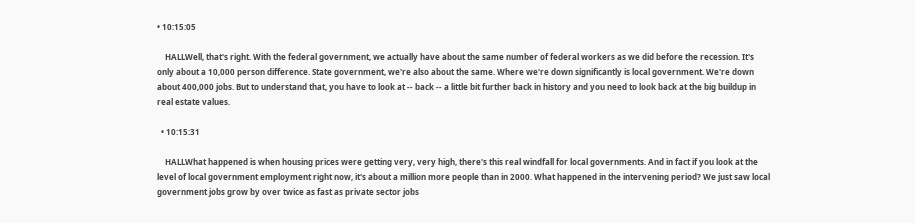• 10:15:05

    HALLWell, that's right. With the federal government, we actually have about the same number of federal workers as we did before the recession. It's only about a 10,000 person difference. State government, we're also about the same. Where we're down significantly is local government. We're down about 400,000 jobs. But to understand that, you have to look at -- back -- a little bit further back in history and you need to look back at the big buildup in real estate values.

  • 10:15:31

    HALLWhat happened is when housing prices were getting very, very high, there's this real windfall for local governments. And in fact if you look at the level of local government employment right now, it's about a million more people than in 2000. What happened in the intervening period? We just saw local government jobs grow by over twice as fast as private sector jobs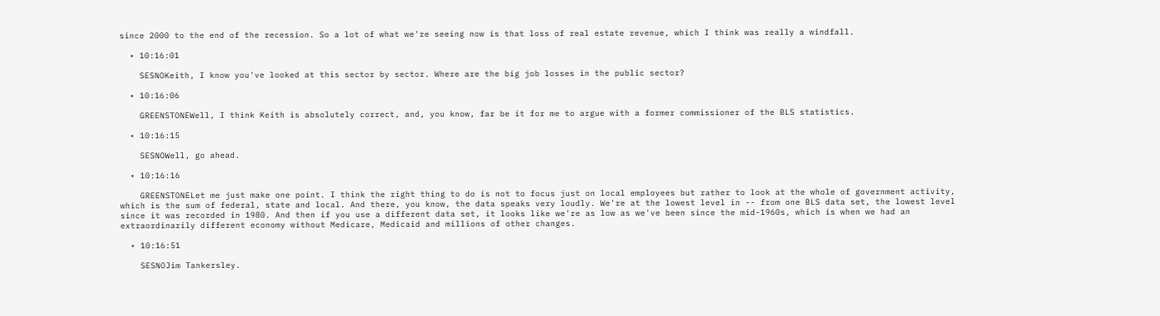since 2000 to the end of the recession. So a lot of what we're seeing now is that loss of real estate revenue, which I think was really a windfall.

  • 10:16:01

    SESNOKeith, I know you've looked at this sector by sector. Where are the big job losses in the public sector?

  • 10:16:06

    GREENSTONEWell, I think Keith is absolutely correct, and, you know, far be it for me to argue with a former commissioner of the BLS statistics.

  • 10:16:15

    SESNOWell, go ahead.

  • 10:16:16

    GREENSTONELet me just make one point. I think the right thing to do is not to focus just on local employees but rather to look at the whole of government activity, which is the sum of federal, state and local. And there, you know, the data speaks very loudly. We're at the lowest level in -- from one BLS data set, the lowest level since it was recorded in 1980. And then if you use a different data set, it looks like we're as low as we've been since the mid-1960s, which is when we had an extraordinarily different economy without Medicare, Medicaid and millions of other changes.

  • 10:16:51

    SESNOJim Tankersley.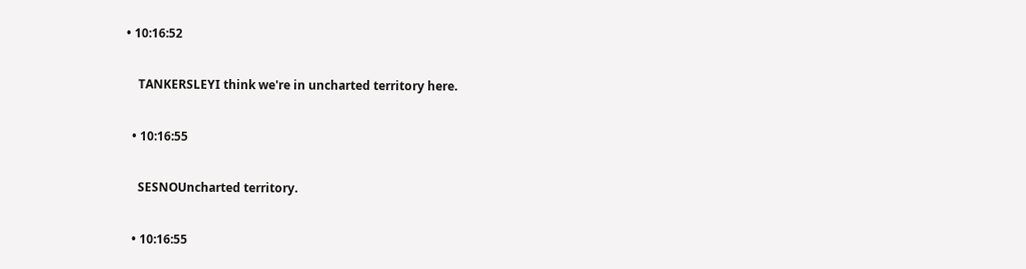• 10:16:52

    TANKERSLEYI think we're in uncharted territory here.

  • 10:16:55

    SESNOUncharted territory.

  • 10:16:55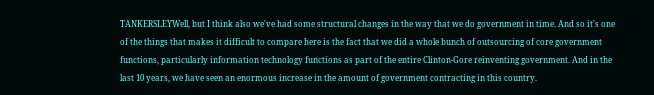TANKERSLEYWell, but I think also we've had some structural changes in the way that we do government in time. And so it's one of the things that makes it difficult to compare here is the fact that we did a whole bunch of outsourcing of core government functions, particularly information technology functions as part of the entire Clinton-Gore reinventing government. And in the last 10 years, we have seen an enormous increase in the amount of government contracting in this country.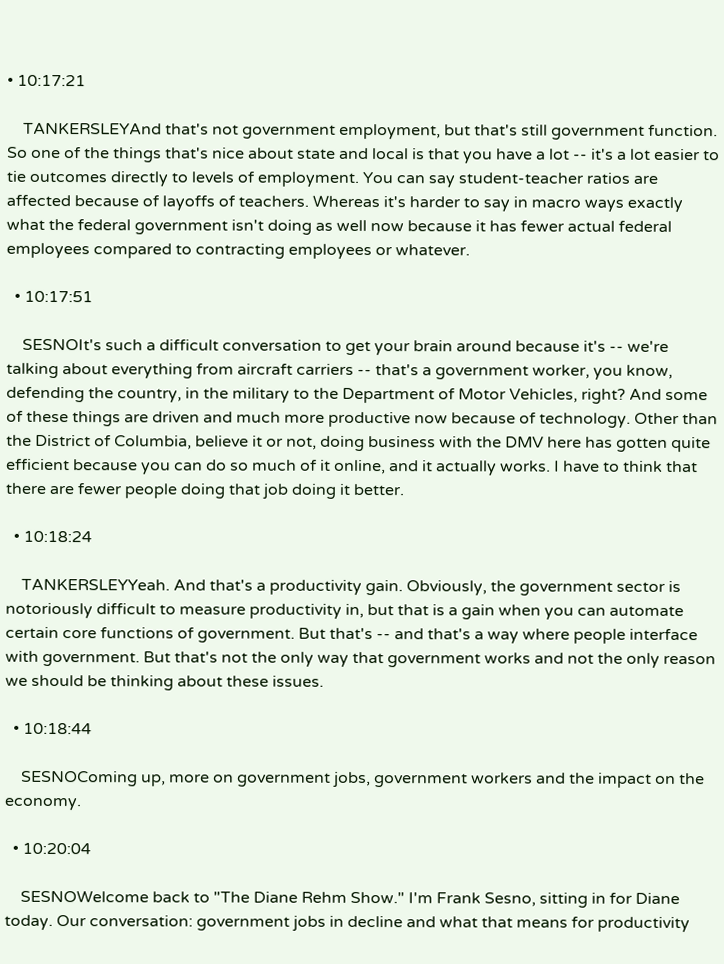• 10:17:21

    TANKERSLEYAnd that's not government employment, but that's still government function. So one of the things that's nice about state and local is that you have a lot -- it's a lot easier to tie outcomes directly to levels of employment. You can say student-teacher ratios are affected because of layoffs of teachers. Whereas it's harder to say in macro ways exactly what the federal government isn't doing as well now because it has fewer actual federal employees compared to contracting employees or whatever.

  • 10:17:51

    SESNOIt's such a difficult conversation to get your brain around because it's -- we're talking about everything from aircraft carriers -- that's a government worker, you know, defending the country, in the military to the Department of Motor Vehicles, right? And some of these things are driven and much more productive now because of technology. Other than the District of Columbia, believe it or not, doing business with the DMV here has gotten quite efficient because you can do so much of it online, and it actually works. I have to think that there are fewer people doing that job doing it better.

  • 10:18:24

    TANKERSLEYYeah. And that's a productivity gain. Obviously, the government sector is notoriously difficult to measure productivity in, but that is a gain when you can automate certain core functions of government. But that's -- and that's a way where people interface with government. But that's not the only way that government works and not the only reason we should be thinking about these issues.

  • 10:18:44

    SESNOComing up, more on government jobs, government workers and the impact on the economy.

  • 10:20:04

    SESNOWelcome back to "The Diane Rehm Show." I'm Frank Sesno, sitting in for Diane today. Our conversation: government jobs in decline and what that means for productivity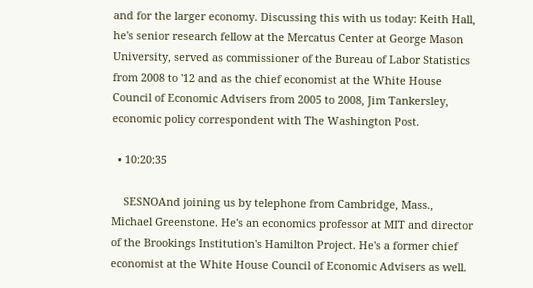and for the larger economy. Discussing this with us today: Keith Hall, he's senior research fellow at the Mercatus Center at George Mason University, served as commissioner of the Bureau of Labor Statistics from 2008 to '12 and as the chief economist at the White House Council of Economic Advisers from 2005 to 2008, Jim Tankersley, economic policy correspondent with The Washington Post.

  • 10:20:35

    SESNOAnd joining us by telephone from Cambridge, Mass., Michael Greenstone. He's an economics professor at MIT and director of the Brookings Institution's Hamilton Project. He's a former chief economist at the White House Council of Economic Advisers as well.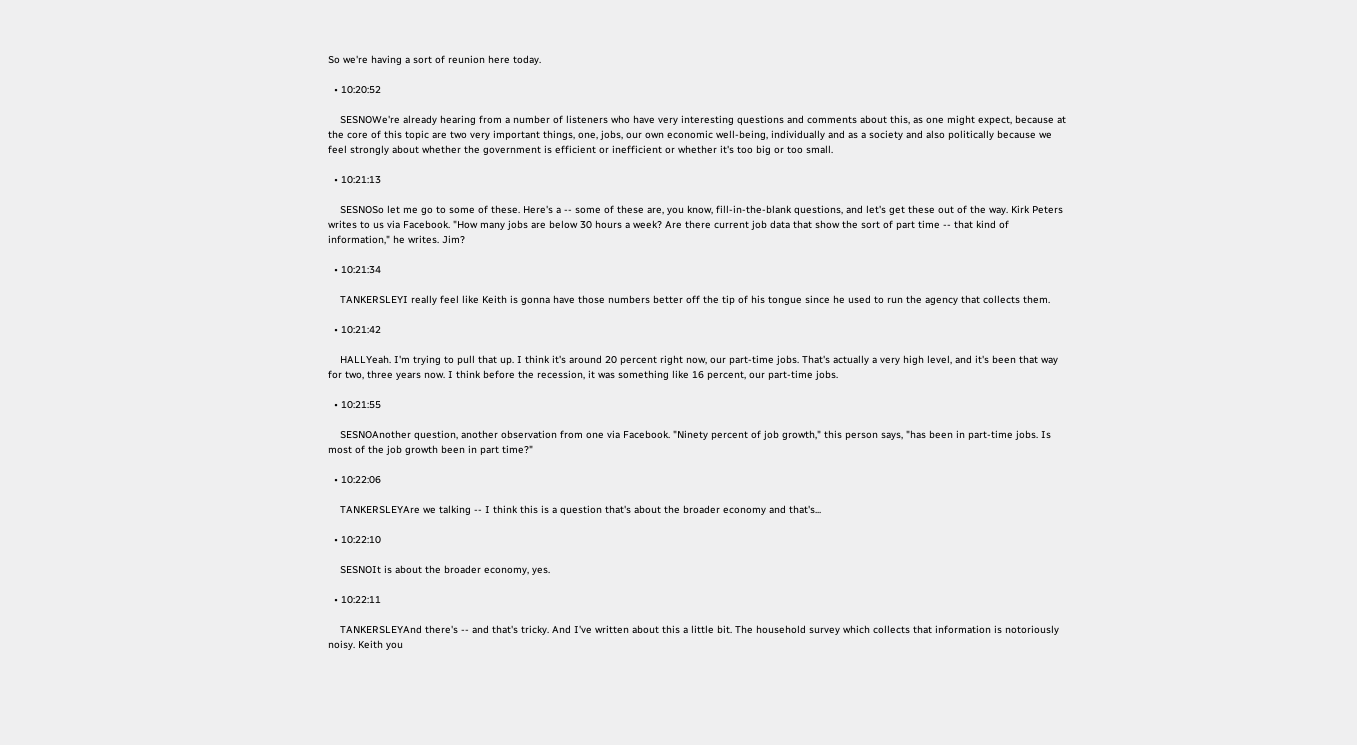So we're having a sort of reunion here today.

  • 10:20:52

    SESNOWe're already hearing from a number of listeners who have very interesting questions and comments about this, as one might expect, because at the core of this topic are two very important things, one, jobs, our own economic well-being, individually and as a society and also politically because we feel strongly about whether the government is efficient or inefficient or whether it's too big or too small.

  • 10:21:13

    SESNOSo let me go to some of these. Here's a -- some of these are, you know, fill-in-the-blank questions, and let's get these out of the way. Kirk Peters writes to us via Facebook. "How many jobs are below 30 hours a week? Are there current job data that show the sort of part time -- that kind of information," he writes. Jim?

  • 10:21:34

    TANKERSLEYI really feel like Keith is gonna have those numbers better off the tip of his tongue since he used to run the agency that collects them.

  • 10:21:42

    HALLYeah. I'm trying to pull that up. I think it's around 20 percent right now, our part-time jobs. That's actually a very high level, and it's been that way for two, three years now. I think before the recession, it was something like 16 percent, our part-time jobs.

  • 10:21:55

    SESNOAnother question, another observation from one via Facebook. "Ninety percent of job growth," this person says, "has been in part-time jobs. Is most of the job growth been in part time?"

  • 10:22:06

    TANKERSLEYAre we talking -- I think this is a question that's about the broader economy and that's...

  • 10:22:10

    SESNOIt is about the broader economy, yes.

  • 10:22:11

    TANKERSLEYAnd there's -- and that's tricky. And I've written about this a little bit. The household survey which collects that information is notoriously noisy. Keith you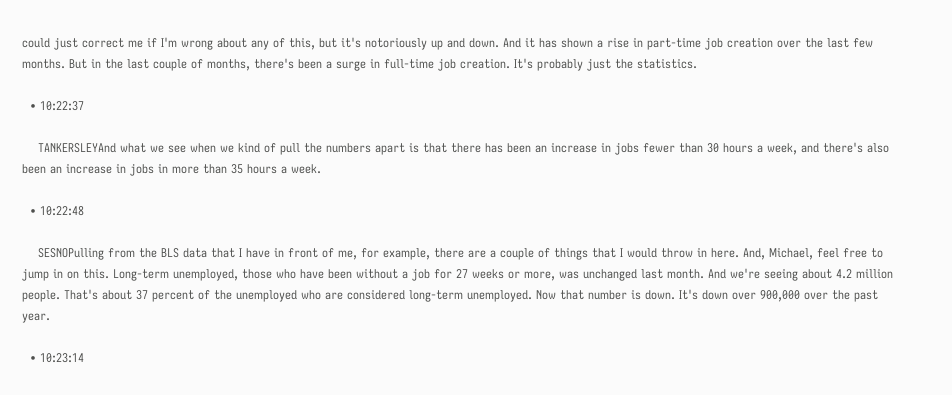could just correct me if I'm wrong about any of this, but it's notoriously up and down. And it has shown a rise in part-time job creation over the last few months. But in the last couple of months, there's been a surge in full-time job creation. It's probably just the statistics.

  • 10:22:37

    TANKERSLEYAnd what we see when we kind of pull the numbers apart is that there has been an increase in jobs fewer than 30 hours a week, and there's also been an increase in jobs in more than 35 hours a week.

  • 10:22:48

    SESNOPulling from the BLS data that I have in front of me, for example, there are a couple of things that I would throw in here. And, Michael, feel free to jump in on this. Long-term unemployed, those who have been without a job for 27 weeks or more, was unchanged last month. And we're seeing about 4.2 million people. That's about 37 percent of the unemployed who are considered long-term unemployed. Now that number is down. It's down over 900,000 over the past year.

  • 10:23:14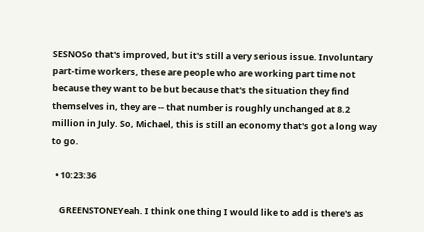SESNOSo that's improved, but it's still a very serious issue. Involuntary part-time workers, these are people who are working part time not because they want to be but because that's the situation they find themselves in, they are -- that number is roughly unchanged at 8.2 million in July. So, Michael, this is still an economy that's got a long way to go.

  • 10:23:36

    GREENSTONEYeah. I think one thing I would like to add is there's as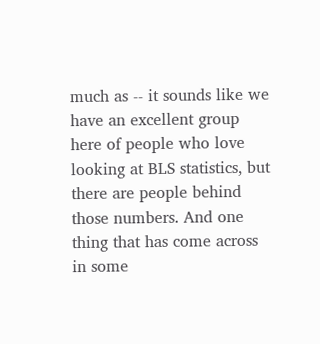much as -- it sounds like we have an excellent group here of people who love looking at BLS statistics, but there are people behind those numbers. And one thing that has come across in some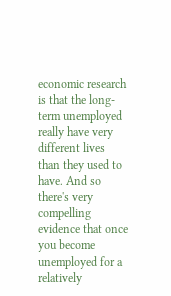economic research is that the long-term unemployed really have very different lives than they used to have. And so there's very compelling evidence that once you become unemployed for a relatively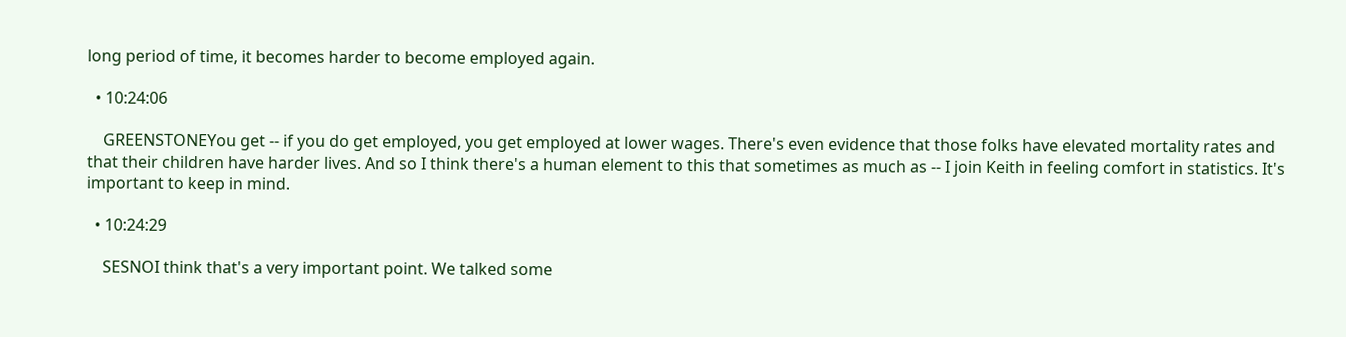long period of time, it becomes harder to become employed again.

  • 10:24:06

    GREENSTONEYou get -- if you do get employed, you get employed at lower wages. There's even evidence that those folks have elevated mortality rates and that their children have harder lives. And so I think there's a human element to this that sometimes as much as -- I join Keith in feeling comfort in statistics. It's important to keep in mind.

  • 10:24:29

    SESNOI think that's a very important point. We talked some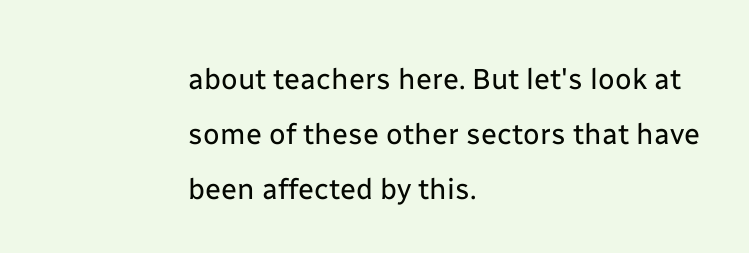about teachers here. But let's look at some of these other sectors that have been affected by this.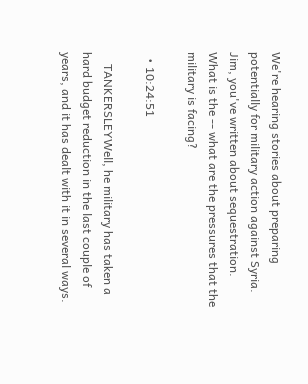We're hearing stories about preparing potentially for military action against Syria. Jim, you've written about sequestration. What is the -- what are the pressures that the military is facing?

  • 10:24:51

    TANKERSLEYWell, he military has taken a hard budget reduction in the last couple of years, and it has dealt with it in several ways.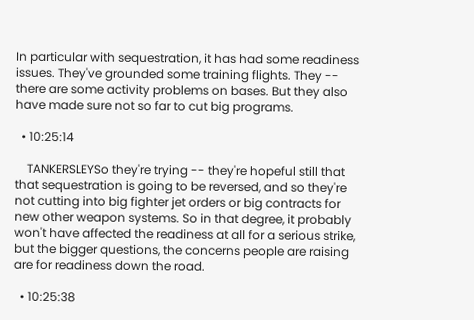In particular with sequestration, it has had some readiness issues. They've grounded some training flights. They -- there are some activity problems on bases. But they also have made sure not so far to cut big programs.

  • 10:25:14

    TANKERSLEYSo they're trying -- they're hopeful still that that sequestration is going to be reversed, and so they're not cutting into big fighter jet orders or big contracts for new other weapon systems. So in that degree, it probably won't have affected the readiness at all for a serious strike, but the bigger questions, the concerns people are raising are for readiness down the road.

  • 10:25:38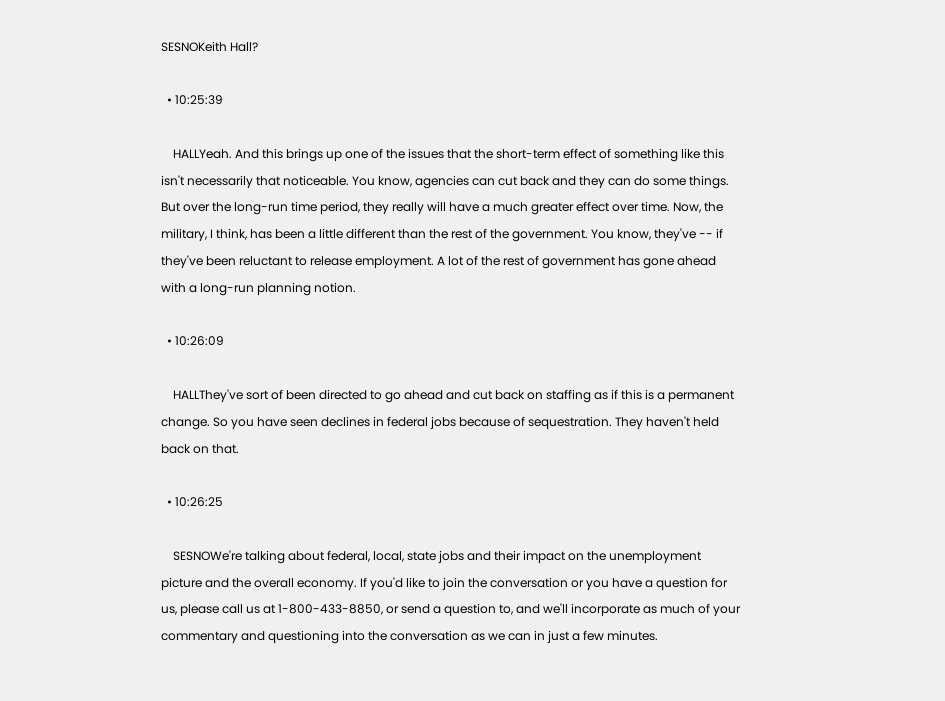SESNOKeith Hall?

  • 10:25:39

    HALLYeah. And this brings up one of the issues that the short-term effect of something like this isn't necessarily that noticeable. You know, agencies can cut back and they can do some things. But over the long-run time period, they really will have a much greater effect over time. Now, the military, I think, has been a little different than the rest of the government. You know, they've -- if they've been reluctant to release employment. A lot of the rest of government has gone ahead with a long-run planning notion.

  • 10:26:09

    HALLThey've sort of been directed to go ahead and cut back on staffing as if this is a permanent change. So you have seen declines in federal jobs because of sequestration. They haven't held back on that.

  • 10:26:25

    SESNOWe're talking about federal, local, state jobs and their impact on the unemployment picture and the overall economy. If you'd like to join the conversation or you have a question for us, please call us at 1-800-433-8850, or send a question to, and we'll incorporate as much of your commentary and questioning into the conversation as we can in just a few minutes.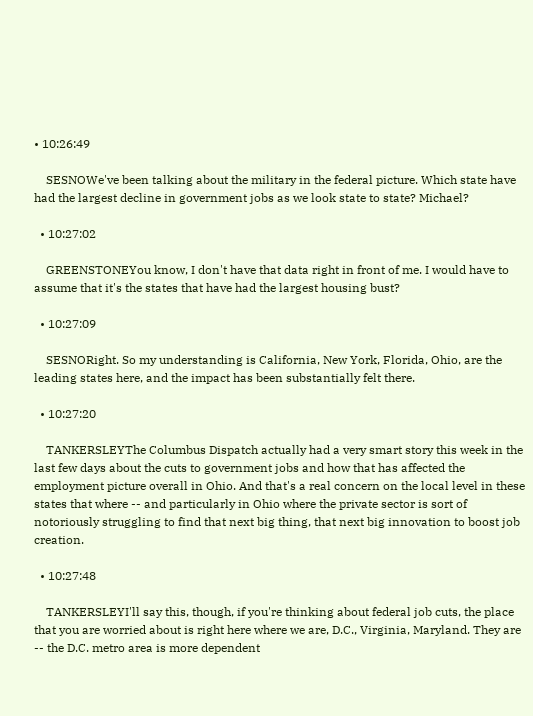• 10:26:49

    SESNOWe've been talking about the military in the federal picture. Which state have had the largest decline in government jobs as we look state to state? Michael?

  • 10:27:02

    GREENSTONEYou know, I don't have that data right in front of me. I would have to assume that it's the states that have had the largest housing bust?

  • 10:27:09

    SESNORight. So my understanding is California, New York, Florida, Ohio, are the leading states here, and the impact has been substantially felt there.

  • 10:27:20

    TANKERSLEYThe Columbus Dispatch actually had a very smart story this week in the last few days about the cuts to government jobs and how that has affected the employment picture overall in Ohio. And that's a real concern on the local level in these states that where -- and particularly in Ohio where the private sector is sort of notoriously struggling to find that next big thing, that next big innovation to boost job creation.

  • 10:27:48

    TANKERSLEYI'll say this, though, if you're thinking about federal job cuts, the place that you are worried about is right here where we are, D.C., Virginia, Maryland. They are -- the D.C. metro area is more dependent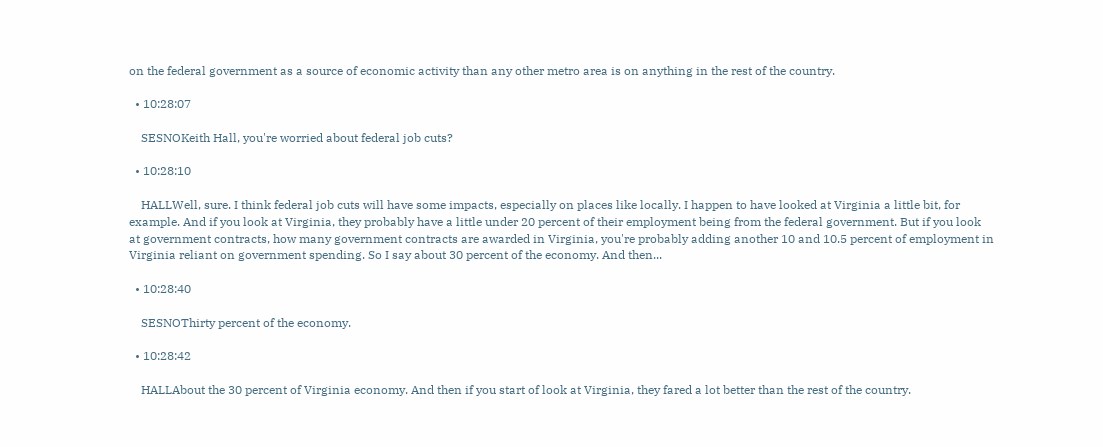on the federal government as a source of economic activity than any other metro area is on anything in the rest of the country.

  • 10:28:07

    SESNOKeith Hall, you're worried about federal job cuts?

  • 10:28:10

    HALLWell, sure. I think federal job cuts will have some impacts, especially on places like locally. I happen to have looked at Virginia a little bit, for example. And if you look at Virginia, they probably have a little under 20 percent of their employment being from the federal government. But if you look at government contracts, how many government contracts are awarded in Virginia, you're probably adding another 10 and 10.5 percent of employment in Virginia reliant on government spending. So I say about 30 percent of the economy. And then...

  • 10:28:40

    SESNOThirty percent of the economy.

  • 10:28:42

    HALLAbout the 30 percent of Virginia economy. And then if you start of look at Virginia, they fared a lot better than the rest of the country.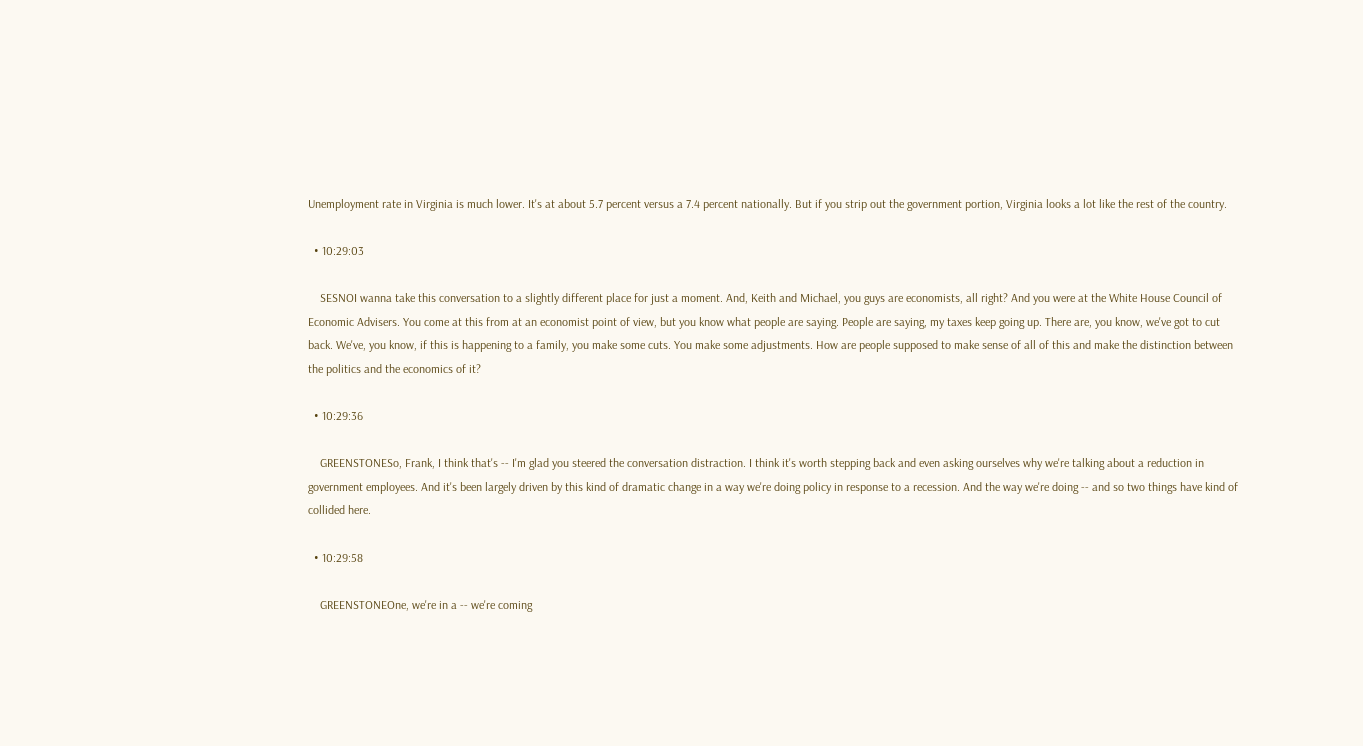Unemployment rate in Virginia is much lower. It's at about 5.7 percent versus a 7.4 percent nationally. But if you strip out the government portion, Virginia looks a lot like the rest of the country.

  • 10:29:03

    SESNOI wanna take this conversation to a slightly different place for just a moment. And, Keith and Michael, you guys are economists, all right? And you were at the White House Council of Economic Advisers. You come at this from at an economist point of view, but you know what people are saying. People are saying, my taxes keep going up. There are, you know, we've got to cut back. We've, you know, if this is happening to a family, you make some cuts. You make some adjustments. How are people supposed to make sense of all of this and make the distinction between the politics and the economics of it?

  • 10:29:36

    GREENSTONESo, Frank, I think that's -- I'm glad you steered the conversation distraction. I think it's worth stepping back and even asking ourselves why we're talking about a reduction in government employees. And it's been largely driven by this kind of dramatic change in a way we're doing policy in response to a recession. And the way we're doing -- and so two things have kind of collided here.

  • 10:29:58

    GREENSTONEOne, we're in a -- we're coming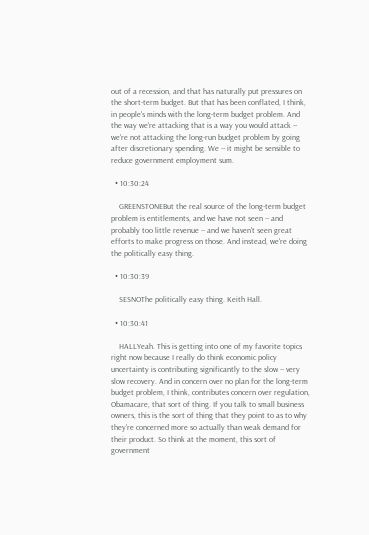out of a recession, and that has naturally put pressures on the short-term budget. But that has been conflated, I think, in people's minds with the long-term budget problem. And the way we're attacking that is a way you would attack -- we're not attacking the long-run budget problem by going after discretionary spending. We -- it might be sensible to reduce government employment sum.

  • 10:30:24

    GREENSTONEBut the real source of the long-term budget problem is entitlements, and we have not seen -- and probably too little revenue -- and we haven't seen great efforts to make progress on those. And instead, we're doing the politically easy thing.

  • 10:30:39

    SESNOThe politically easy thing. Keith Hall.

  • 10:30:41

    HALLYeah. This is getting into one of my favorite topics right now because I really do think economic policy uncertainty is contributing significantly to the slow -- very slow recovery. And in concern over no plan for the long-term budget problem, I think, contributes concern over regulation, Obamacare, that sort of thing. If you talk to small business owners, this is the sort of thing that they point to as to why they're concerned more so actually than weak demand for their product. So think at the moment, this sort of government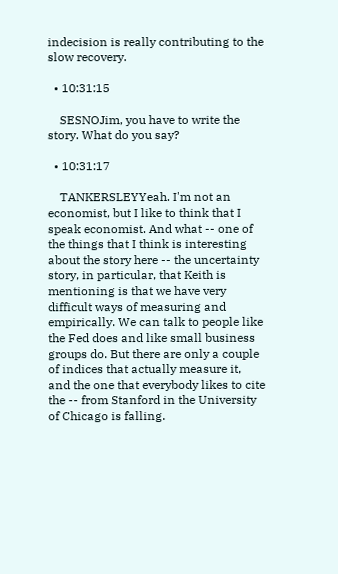indecision is really contributing to the slow recovery.

  • 10:31:15

    SESNOJim, you have to write the story. What do you say?

  • 10:31:17

    TANKERSLEYYeah. I'm not an economist, but I like to think that I speak economist. And what -- one of the things that I think is interesting about the story here -- the uncertainty story, in particular, that Keith is mentioning is that we have very difficult ways of measuring and empirically. We can talk to people like the Fed does and like small business groups do. But there are only a couple of indices that actually measure it, and the one that everybody likes to cite the -- from Stanford in the University of Chicago is falling.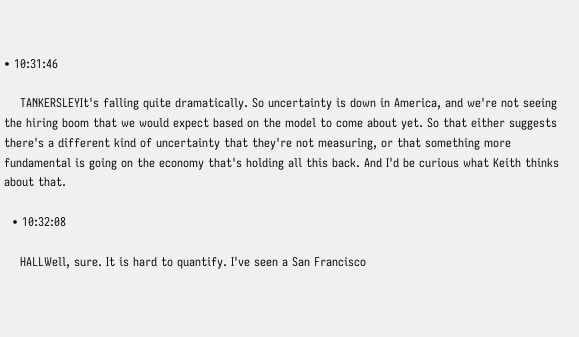• 10:31:46

    TANKERSLEYIt's falling quite dramatically. So uncertainty is down in America, and we're not seeing the hiring boom that we would expect based on the model to come about yet. So that either suggests there's a different kind of uncertainty that they're not measuring, or that something more fundamental is going on the economy that's holding all this back. And I'd be curious what Keith thinks about that.

  • 10:32:08

    HALLWell, sure. It is hard to quantify. I've seen a San Francisco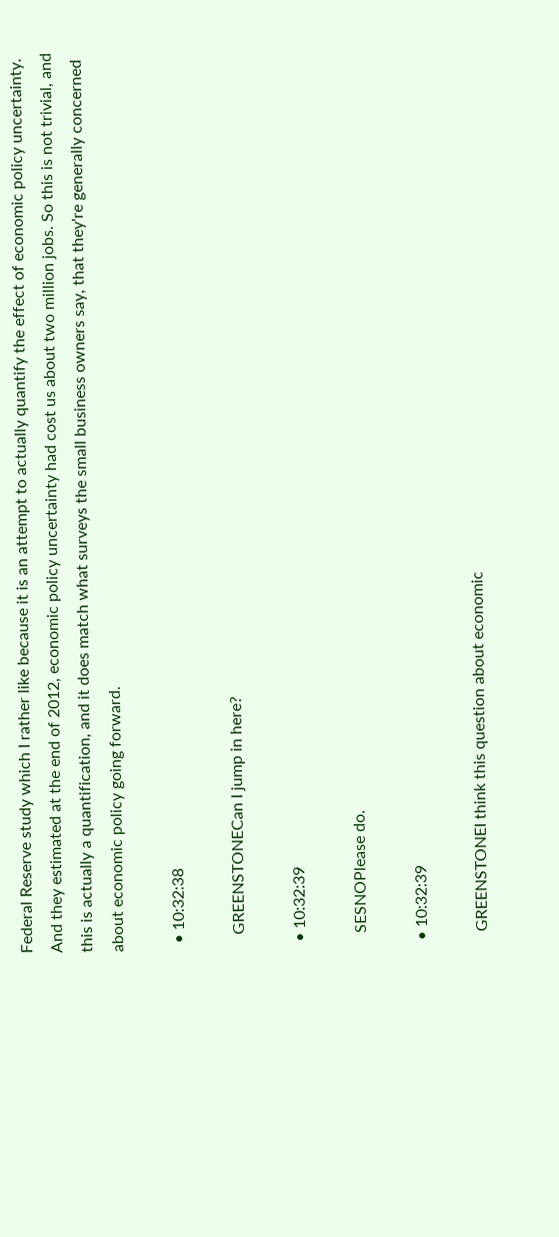Federal Reserve study which I rather like because it is an attempt to actually quantify the effect of economic policy uncertainty. And they estimated at the end of 2012, economic policy uncertainty had cost us about two million jobs. So this is not trivial, and this is actually a quantification, and it does match what surveys the small business owners say, that they're generally concerned about economic policy going forward.

  • 10:32:38

    GREENSTONECan I jump in here?

  • 10:32:39

    SESNOPlease do.

  • 10:32:39

    GREENSTONEI think this question about economic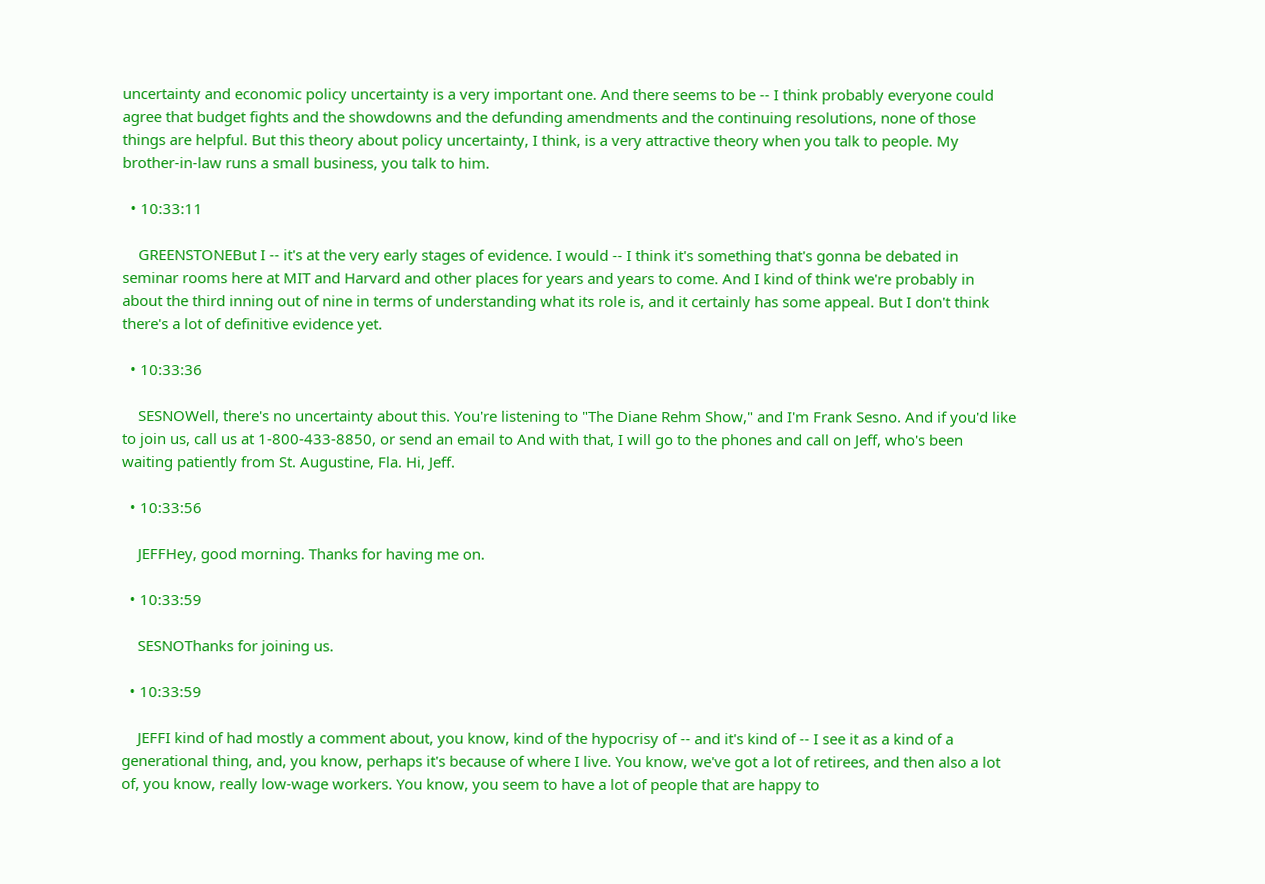uncertainty and economic policy uncertainty is a very important one. And there seems to be -- I think probably everyone could agree that budget fights and the showdowns and the defunding amendments and the continuing resolutions, none of those things are helpful. But this theory about policy uncertainty, I think, is a very attractive theory when you talk to people. My brother-in-law runs a small business, you talk to him.

  • 10:33:11

    GREENSTONEBut I -- it's at the very early stages of evidence. I would -- I think it's something that's gonna be debated in seminar rooms here at MIT and Harvard and other places for years and years to come. And I kind of think we're probably in about the third inning out of nine in terms of understanding what its role is, and it certainly has some appeal. But I don't think there's a lot of definitive evidence yet.

  • 10:33:36

    SESNOWell, there's no uncertainty about this. You're listening to "The Diane Rehm Show," and I'm Frank Sesno. And if you'd like to join us, call us at 1-800-433-8850, or send an email to And with that, I will go to the phones and call on Jeff, who's been waiting patiently from St. Augustine, Fla. Hi, Jeff.

  • 10:33:56

    JEFFHey, good morning. Thanks for having me on.

  • 10:33:59

    SESNOThanks for joining us.

  • 10:33:59

    JEFFI kind of had mostly a comment about, you know, kind of the hypocrisy of -- and it's kind of -- I see it as a kind of a generational thing, and, you know, perhaps it's because of where I live. You know, we've got a lot of retirees, and then also a lot of, you know, really low-wage workers. You know, you seem to have a lot of people that are happy to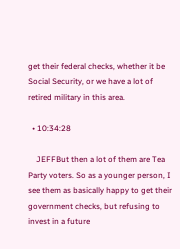get their federal checks, whether it be Social Security, or we have a lot of retired military in this area.

  • 10:34:28

    JEFFBut then a lot of them are Tea Party voters. So as a younger person, I see them as basically happy to get their government checks, but refusing to invest in a future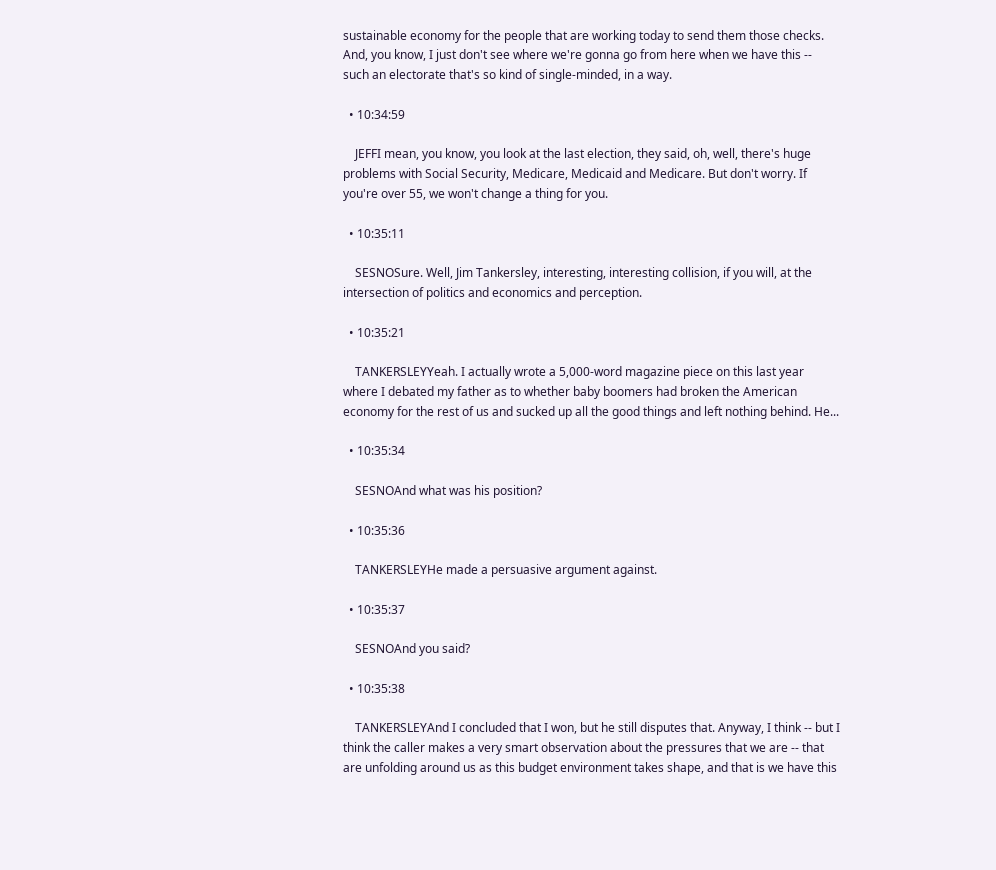sustainable economy for the people that are working today to send them those checks. And, you know, I just don't see where we're gonna go from here when we have this -- such an electorate that's so kind of single-minded, in a way.

  • 10:34:59

    JEFFI mean, you know, you look at the last election, they said, oh, well, there's huge problems with Social Security, Medicare, Medicaid and Medicare. But don't worry. If you're over 55, we won't change a thing for you.

  • 10:35:11

    SESNOSure. Well, Jim Tankersley, interesting, interesting collision, if you will, at the intersection of politics and economics and perception.

  • 10:35:21

    TANKERSLEYYeah. I actually wrote a 5,000-word magazine piece on this last year where I debated my father as to whether baby boomers had broken the American economy for the rest of us and sucked up all the good things and left nothing behind. He...

  • 10:35:34

    SESNOAnd what was his position?

  • 10:35:36

    TANKERSLEYHe made a persuasive argument against.

  • 10:35:37

    SESNOAnd you said?

  • 10:35:38

    TANKERSLEYAnd I concluded that I won, but he still disputes that. Anyway, I think -- but I think the caller makes a very smart observation about the pressures that we are -- that are unfolding around us as this budget environment takes shape, and that is we have this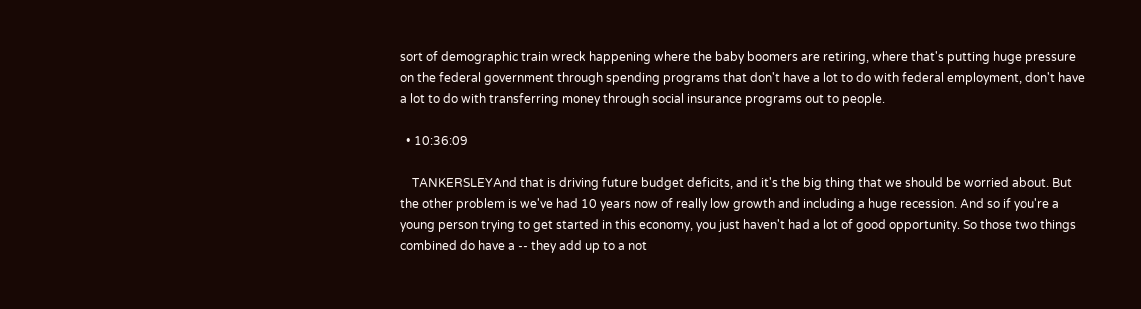sort of demographic train wreck happening where the baby boomers are retiring, where that's putting huge pressure on the federal government through spending programs that don't have a lot to do with federal employment, don't have a lot to do with transferring money through social insurance programs out to people.

  • 10:36:09

    TANKERSLEYAnd that is driving future budget deficits, and it's the big thing that we should be worried about. But the other problem is we've had 10 years now of really low growth and including a huge recession. And so if you're a young person trying to get started in this economy, you just haven't had a lot of good opportunity. So those two things combined do have a -- they add up to a not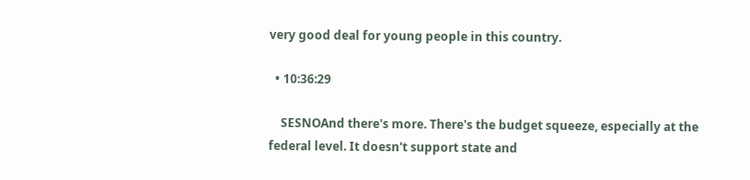very good deal for young people in this country.

  • 10:36:29

    SESNOAnd there's more. There's the budget squeeze, especially at the federal level. It doesn't support state and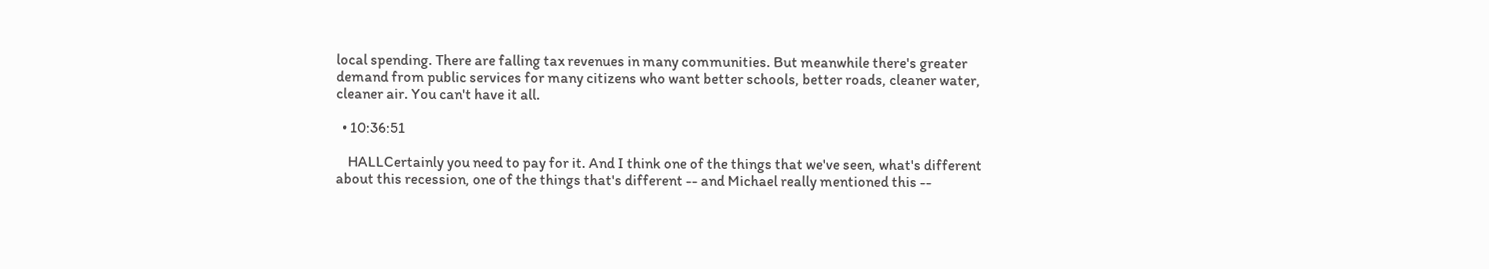local spending. There are falling tax revenues in many communities. But meanwhile there's greater demand from public services for many citizens who want better schools, better roads, cleaner water, cleaner air. You can't have it all.

  • 10:36:51

    HALLCertainly you need to pay for it. And I think one of the things that we've seen, what's different about this recession, one of the things that's different -- and Michael really mentioned this --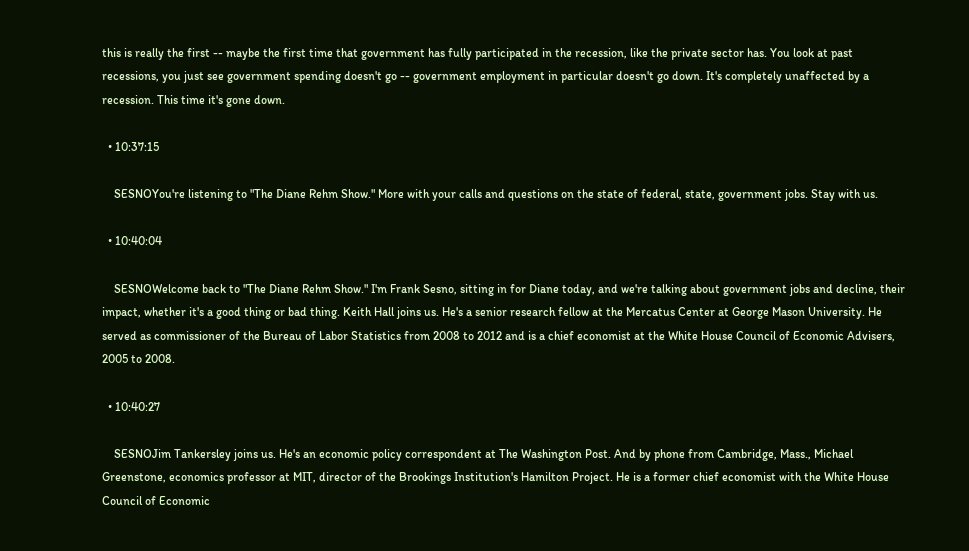this is really the first -- maybe the first time that government has fully participated in the recession, like the private sector has. You look at past recessions, you just see government spending doesn't go -- government employment in particular doesn't go down. It's completely unaffected by a recession. This time it's gone down.

  • 10:37:15

    SESNOYou're listening to "The Diane Rehm Show." More with your calls and questions on the state of federal, state, government jobs. Stay with us.

  • 10:40:04

    SESNOWelcome back to "The Diane Rehm Show." I'm Frank Sesno, sitting in for Diane today, and we're talking about government jobs and decline, their impact, whether it's a good thing or bad thing. Keith Hall joins us. He's a senior research fellow at the Mercatus Center at George Mason University. He served as commissioner of the Bureau of Labor Statistics from 2008 to 2012 and is a chief economist at the White House Council of Economic Advisers, 2005 to 2008.

  • 10:40:27

    SESNOJim Tankersley joins us. He's an economic policy correspondent at The Washington Post. And by phone from Cambridge, Mass., Michael Greenstone, economics professor at MIT, director of the Brookings Institution's Hamilton Project. He is a former chief economist with the White House Council of Economic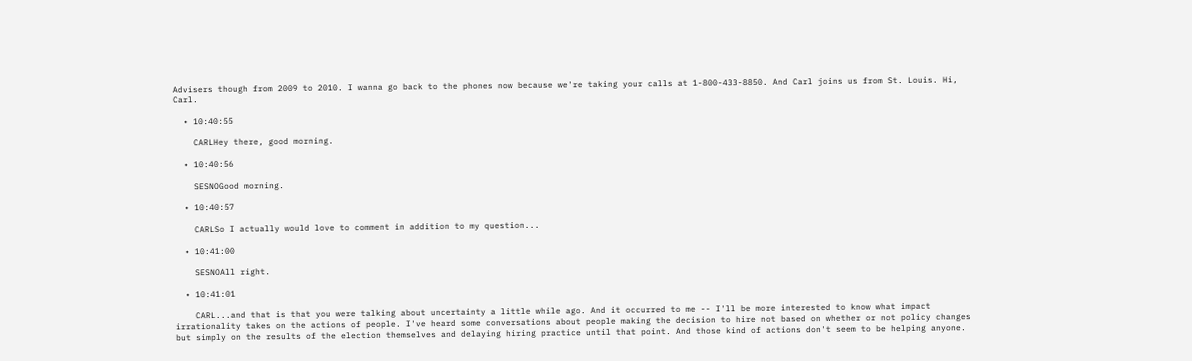Advisers though from 2009 to 2010. I wanna go back to the phones now because we're taking your calls at 1-800-433-8850. And Carl joins us from St. Louis. Hi, Carl.

  • 10:40:55

    CARLHey there, good morning.

  • 10:40:56

    SESNOGood morning.

  • 10:40:57

    CARLSo I actually would love to comment in addition to my question...

  • 10:41:00

    SESNOAll right.

  • 10:41:01

    CARL...and that is that you were talking about uncertainty a little while ago. And it occurred to me -- I'll be more interested to know what impact irrationality takes on the actions of people. I've heard some conversations about people making the decision to hire not based on whether or not policy changes but simply on the results of the election themselves and delaying hiring practice until that point. And those kind of actions don't seem to be helping anyone.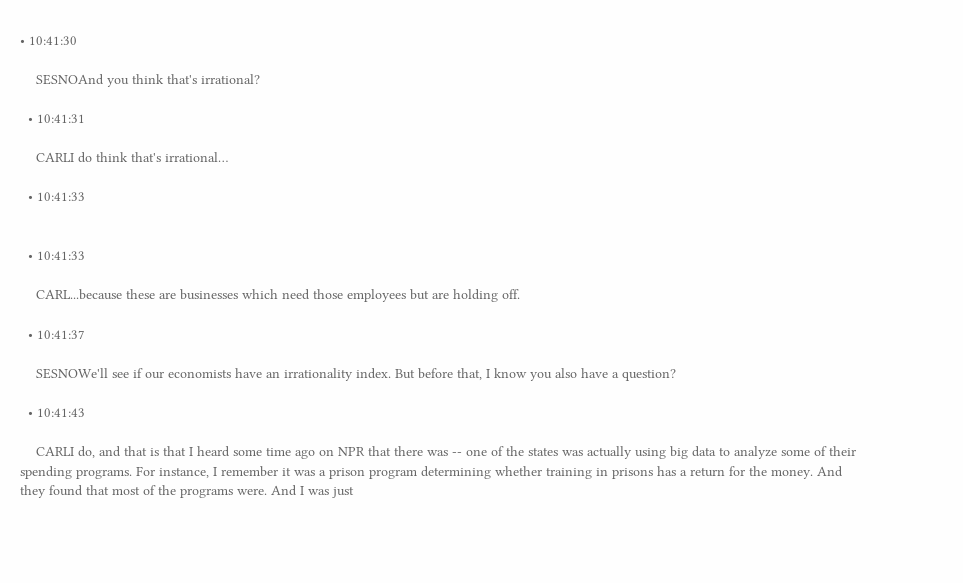• 10:41:30

    SESNOAnd you think that's irrational?

  • 10:41:31

    CARLI do think that's irrational…

  • 10:41:33


  • 10:41:33

    CARL...because these are businesses which need those employees but are holding off.

  • 10:41:37

    SESNOWe'll see if our economists have an irrationality index. But before that, I know you also have a question?

  • 10:41:43

    CARLI do, and that is that I heard some time ago on NPR that there was -- one of the states was actually using big data to analyze some of their spending programs. For instance, I remember it was a prison program determining whether training in prisons has a return for the money. And they found that most of the programs were. And I was just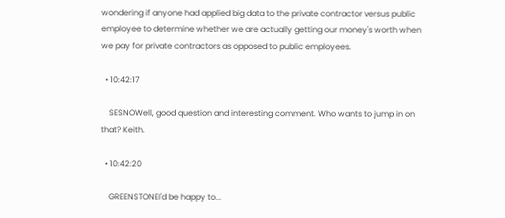wondering if anyone had applied big data to the private contractor versus public employee to determine whether we are actually getting our money's worth when we pay for private contractors as opposed to public employees.

  • 10:42:17

    SESNOWell, good question and interesting comment. Who wants to jump in on that? Keith.

  • 10:42:20

    GREENSTONEI'd be happy to...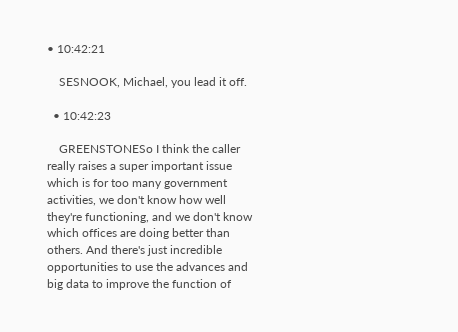• 10:42:21

    SESNOOK, Michael, you lead it off.

  • 10:42:23

    GREENSTONESo I think the caller really raises a super important issue which is for too many government activities, we don't know how well they're functioning, and we don't know which offices are doing better than others. And there's just incredible opportunities to use the advances and big data to improve the function of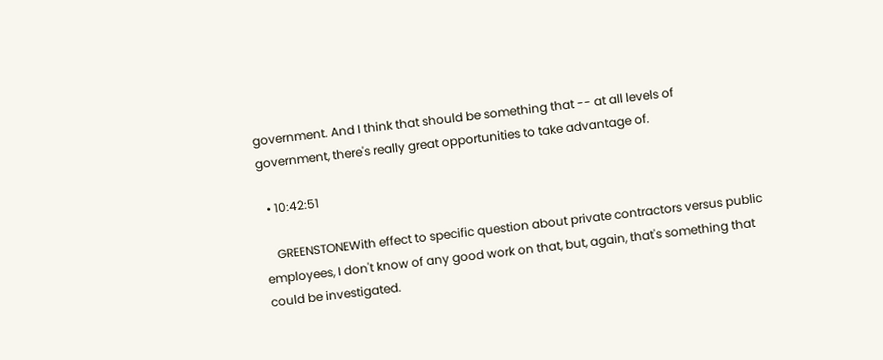government. And I think that should be something that -- at all levels of government, there's really great opportunities to take advantage of.

  • 10:42:51

    GREENSTONEWith effect to specific question about private contractors versus public employees, I don't know of any good work on that, but, again, that's something that could be investigated.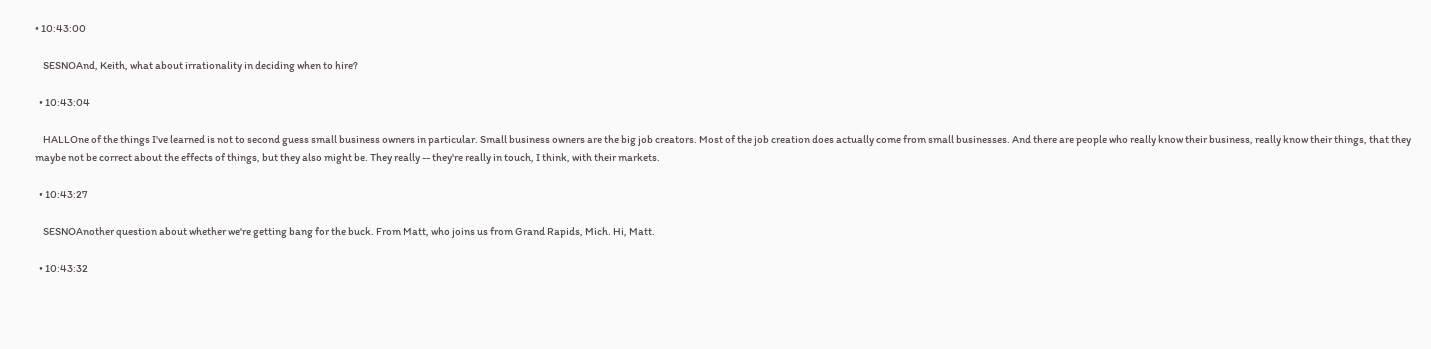• 10:43:00

    SESNOAnd, Keith, what about irrationality in deciding when to hire?

  • 10:43:04

    HALLOne of the things I've learned is not to second guess small business owners in particular. Small business owners are the big job creators. Most of the job creation does actually come from small businesses. And there are people who really know their business, really know their things, that they maybe not be correct about the effects of things, but they also might be. They really -- they're really in touch, I think, with their markets.

  • 10:43:27

    SESNOAnother question about whether we're getting bang for the buck. From Matt, who joins us from Grand Rapids, Mich. Hi, Matt.

  • 10:43:32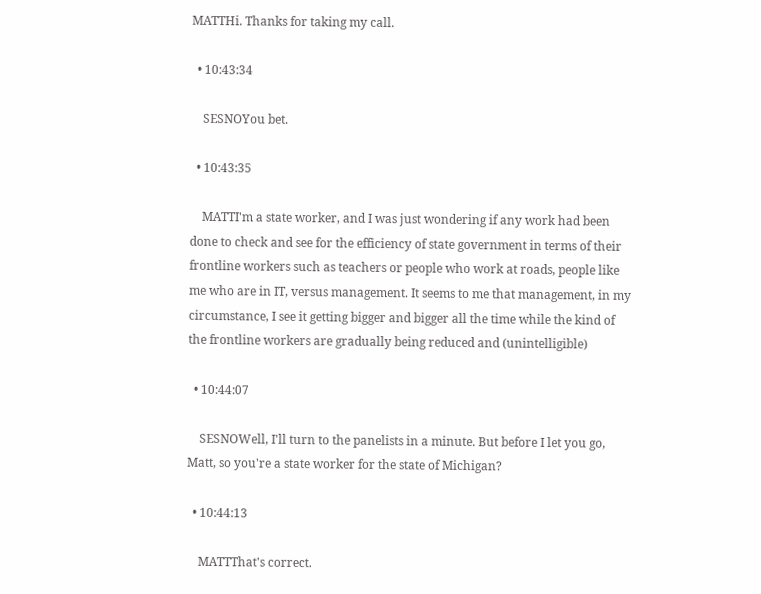MATTHi. Thanks for taking my call.

  • 10:43:34

    SESNOYou bet.

  • 10:43:35

    MATTI'm a state worker, and I was just wondering if any work had been done to check and see for the efficiency of state government in terms of their frontline workers such as teachers or people who work at roads, people like me who are in IT, versus management. It seems to me that management, in my circumstance, I see it getting bigger and bigger all the time while the kind of the frontline workers are gradually being reduced and (unintelligible)

  • 10:44:07

    SESNOWell, I'll turn to the panelists in a minute. But before I let you go, Matt, so you're a state worker for the state of Michigan?

  • 10:44:13

    MATTThat's correct.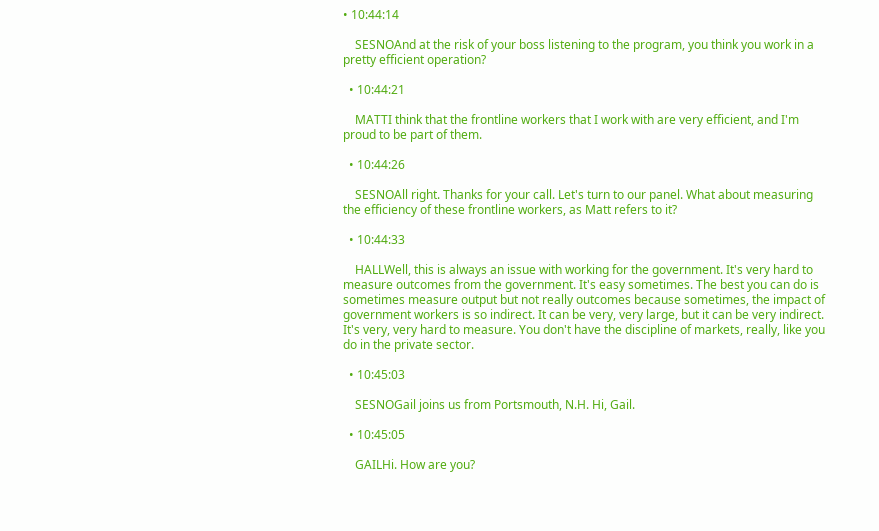• 10:44:14

    SESNOAnd at the risk of your boss listening to the program, you think you work in a pretty efficient operation?

  • 10:44:21

    MATTI think that the frontline workers that I work with are very efficient, and I'm proud to be part of them.

  • 10:44:26

    SESNOAll right. Thanks for your call. Let's turn to our panel. What about measuring the efficiency of these frontline workers, as Matt refers to it?

  • 10:44:33

    HALLWell, this is always an issue with working for the government. It's very hard to measure outcomes from the government. It's easy sometimes. The best you can do is sometimes measure output but not really outcomes because sometimes, the impact of government workers is so indirect. It can be very, very large, but it can be very indirect. It's very, very hard to measure. You don't have the discipline of markets, really, like you do in the private sector.

  • 10:45:03

    SESNOGail joins us from Portsmouth, N.H. Hi, Gail.

  • 10:45:05

    GAILHi. How are you?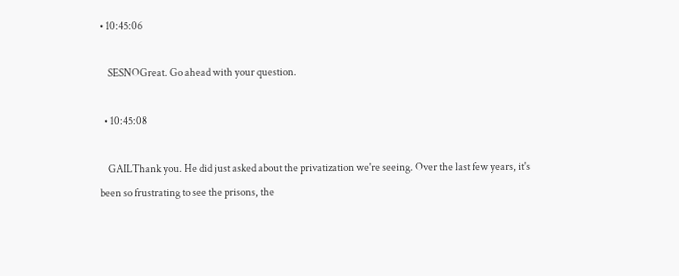• 10:45:06

    SESNOGreat. Go ahead with your question.

  • 10:45:08

    GAILThank you. He did just asked about the privatization we're seeing. Over the last few years, it's been so frustrating to see the prisons, the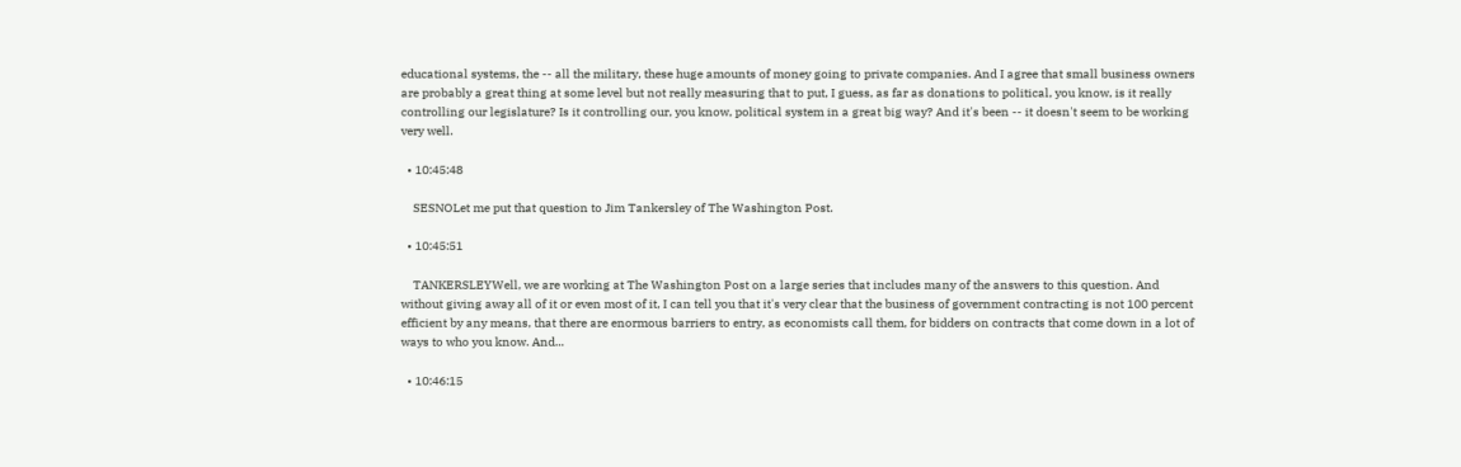educational systems, the -- all the military, these huge amounts of money going to private companies. And I agree that small business owners are probably a great thing at some level but not really measuring that to put, I guess, as far as donations to political, you know, is it really controlling our legislature? Is it controlling our, you know, political system in a great big way? And it's been -- it doesn't seem to be working very well.

  • 10:45:48

    SESNOLet me put that question to Jim Tankersley of The Washington Post.

  • 10:45:51

    TANKERSLEYWell, we are working at The Washington Post on a large series that includes many of the answers to this question. And without giving away all of it or even most of it, I can tell you that it's very clear that the business of government contracting is not 100 percent efficient by any means, that there are enormous barriers to entry, as economists call them, for bidders on contracts that come down in a lot of ways to who you know. And...

  • 10:46:15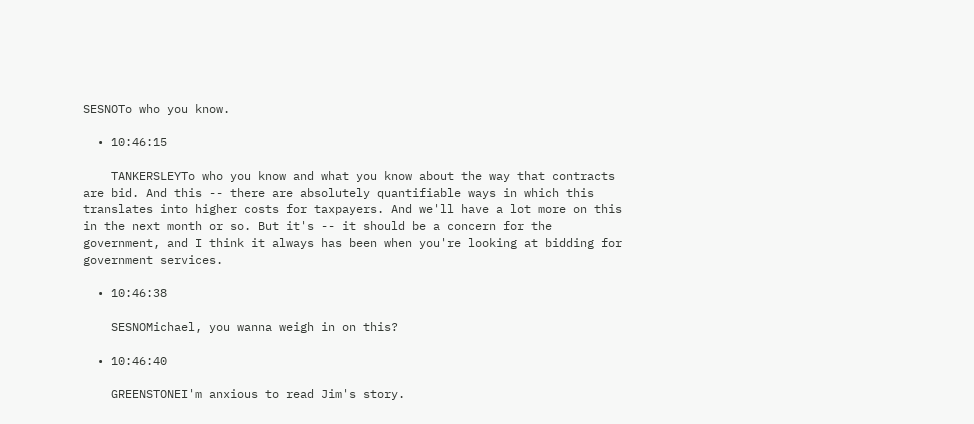SESNOTo who you know.

  • 10:46:15

    TANKERSLEYTo who you know and what you know about the way that contracts are bid. And this -- there are absolutely quantifiable ways in which this translates into higher costs for taxpayers. And we'll have a lot more on this in the next month or so. But it's -- it should be a concern for the government, and I think it always has been when you're looking at bidding for government services.

  • 10:46:38

    SESNOMichael, you wanna weigh in on this?

  • 10:46:40

    GREENSTONEI'm anxious to read Jim's story.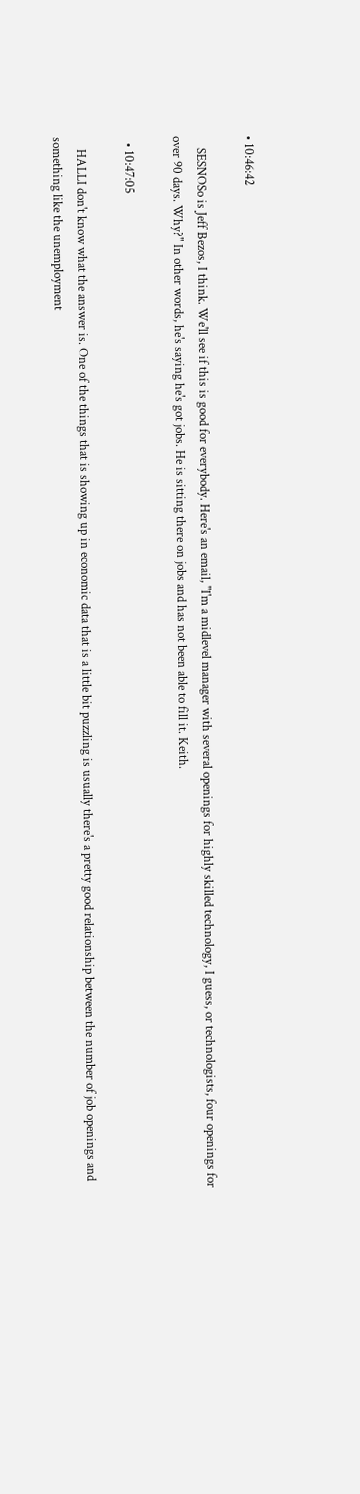• 10:46:42

    SESNOSo is Jeff Bezos, I think. We'll see if this is good for everybody. Here's an email, "I'm a midlevel manager with several openings for highly skilled technology, I guess, or technologists, four openings for over 90 days. Why?" In other words, he's saying he's got jobs. He is sitting there on jobs and has not been able to fill it. Keith.

  • 10:47:05

    HALLI don't know what the answer is. One of the things that is showing up in economic data that is a little bit puzzling is usually there's a pretty good relationship between the number of job openings and something like the unemployment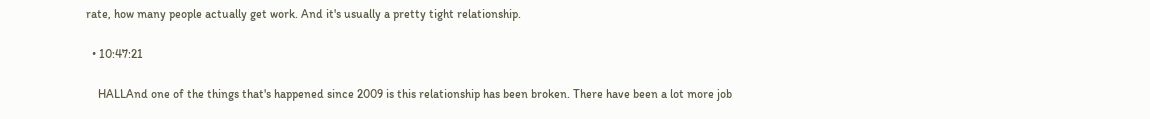rate, how many people actually get work. And it's usually a pretty tight relationship.

  • 10:47:21

    HALLAnd one of the things that's happened since 2009 is this relationship has been broken. There have been a lot more job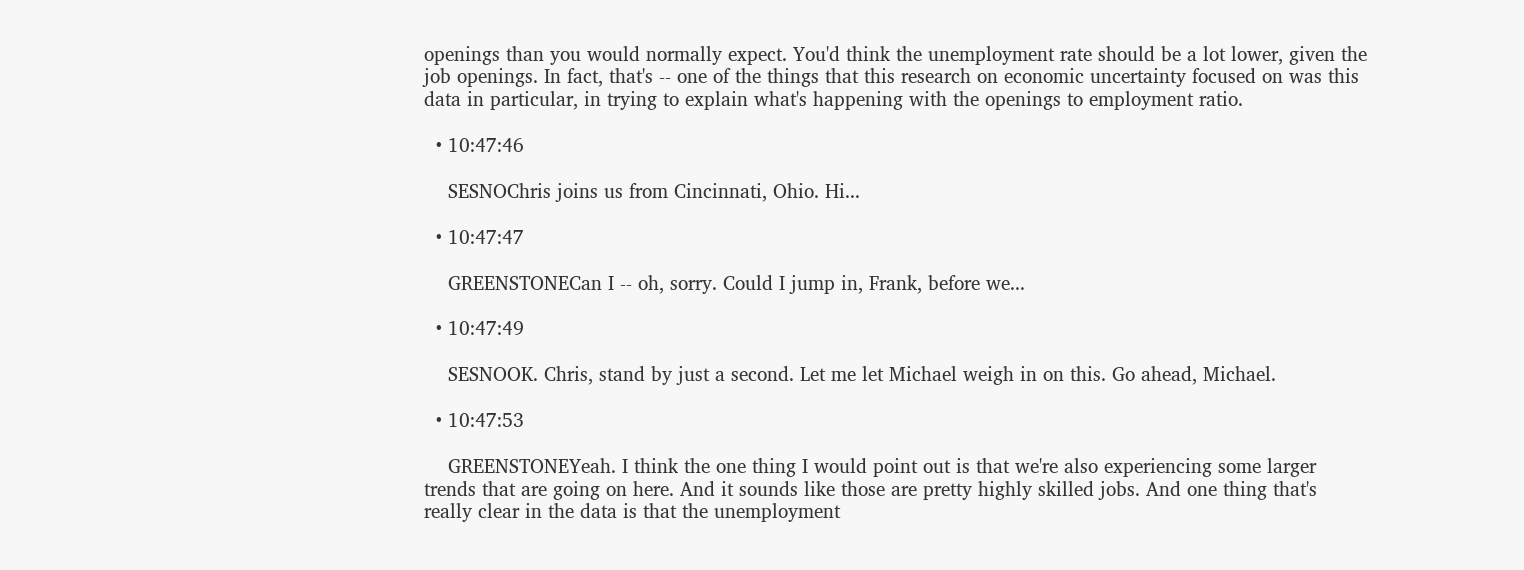openings than you would normally expect. You'd think the unemployment rate should be a lot lower, given the job openings. In fact, that's -- one of the things that this research on economic uncertainty focused on was this data in particular, in trying to explain what's happening with the openings to employment ratio.

  • 10:47:46

    SESNOChris joins us from Cincinnati, Ohio. Hi...

  • 10:47:47

    GREENSTONECan I -- oh, sorry. Could I jump in, Frank, before we...

  • 10:47:49

    SESNOOK. Chris, stand by just a second. Let me let Michael weigh in on this. Go ahead, Michael.

  • 10:47:53

    GREENSTONEYeah. I think the one thing I would point out is that we're also experiencing some larger trends that are going on here. And it sounds like those are pretty highly skilled jobs. And one thing that's really clear in the data is that the unemployment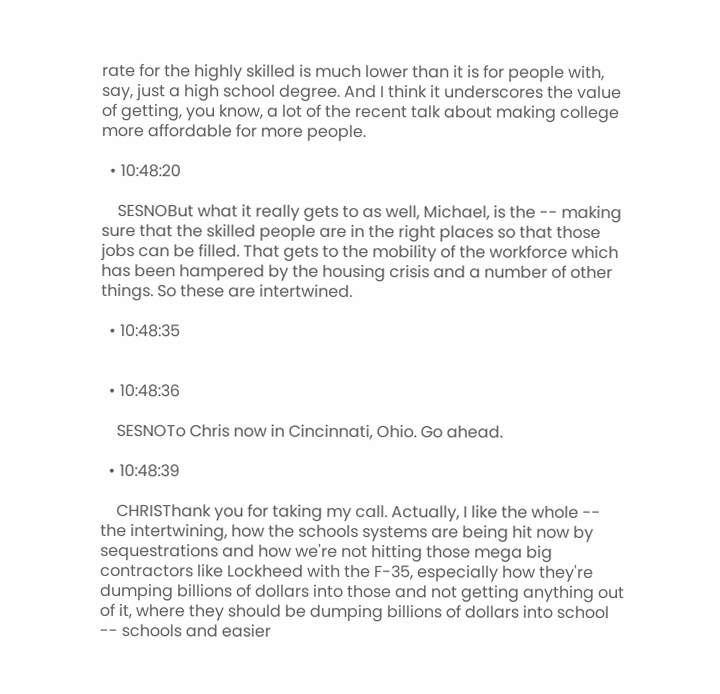rate for the highly skilled is much lower than it is for people with, say, just a high school degree. And I think it underscores the value of getting, you know, a lot of the recent talk about making college more affordable for more people.

  • 10:48:20

    SESNOBut what it really gets to as well, Michael, is the -- making sure that the skilled people are in the right places so that those jobs can be filled. That gets to the mobility of the workforce which has been hampered by the housing crisis and a number of other things. So these are intertwined.

  • 10:48:35


  • 10:48:36

    SESNOTo Chris now in Cincinnati, Ohio. Go ahead.

  • 10:48:39

    CHRISThank you for taking my call. Actually, I like the whole -- the intertwining, how the schools systems are being hit now by sequestrations and how we're not hitting those mega big contractors like Lockheed with the F-35, especially how they're dumping billions of dollars into those and not getting anything out of it, where they should be dumping billions of dollars into school -- schools and easier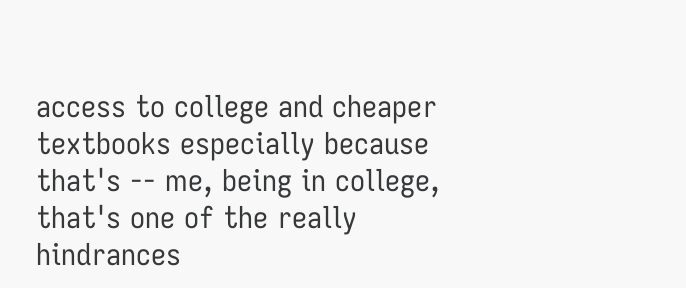access to college and cheaper textbooks especially because that's -- me, being in college, that's one of the really hindrances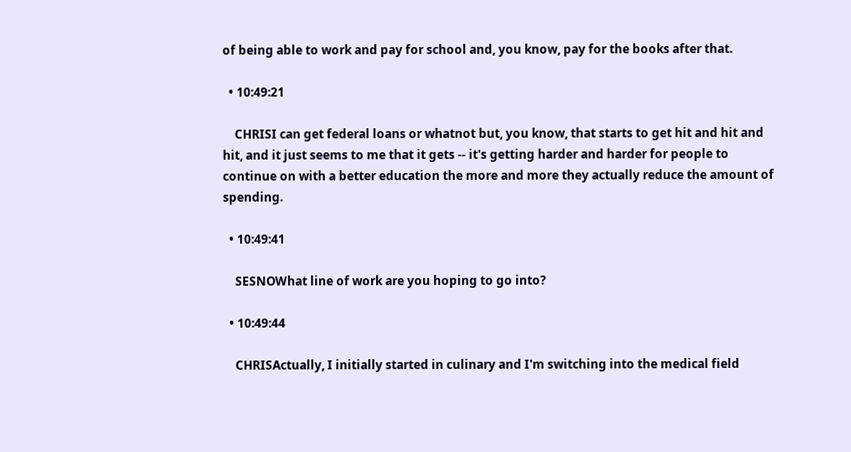of being able to work and pay for school and, you know, pay for the books after that.

  • 10:49:21

    CHRISI can get federal loans or whatnot but, you know, that starts to get hit and hit and hit, and it just seems to me that it gets -- it's getting harder and harder for people to continue on with a better education the more and more they actually reduce the amount of spending.

  • 10:49:41

    SESNOWhat line of work are you hoping to go into?

  • 10:49:44

    CHRISActually, I initially started in culinary and I'm switching into the medical field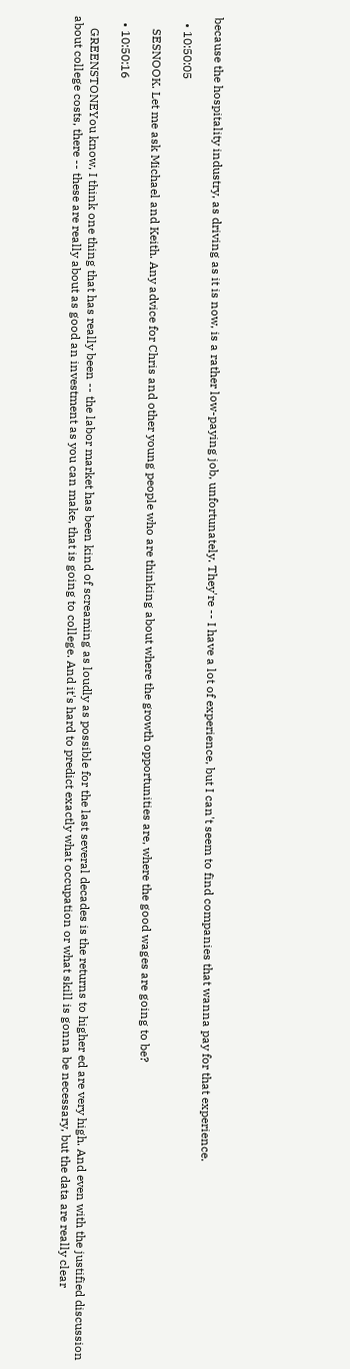because the hospitality industry, as driving as it is now, is a rather low-paying job, unfortunately. They're -- I have a lot of experience, but I can't seem to find companies that wanna pay for that experience.

  • 10:50:05

    SESNOOK. Let me ask Michael and Keith. Any advice for Chris and other young people who are thinking about where the growth opportunities are, where the good wages are going to be?

  • 10:50:16

    GREENSTONEYou know, I think one thing that has really been -- the labor market has been kind of screaming as loudly as possible for the last several decades is the returns to higher ed are very high. And even with the justified discussion about college costs, there -- these are really about as good an investment as you can make, that is going to college. And it's hard to predict exactly what occupation or what skill is gonna be necessary, but the data are really clear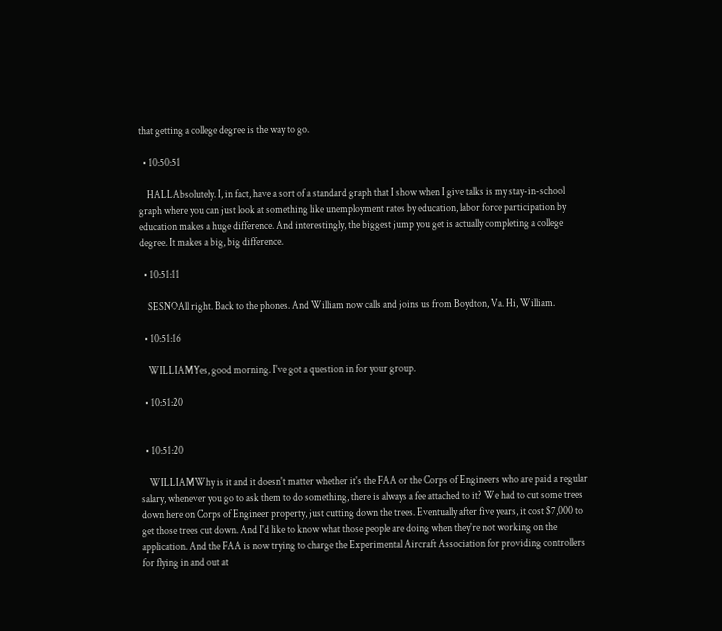that getting a college degree is the way to go.

  • 10:50:51

    HALLAbsolutely. I, in fact, have a sort of a standard graph that I show when I give talks is my stay-in-school graph where you can just look at something like unemployment rates by education, labor force participation by education makes a huge difference. And interestingly, the biggest jump you get is actually completing a college degree. It makes a big, big difference.

  • 10:51:11

    SESNOAll right. Back to the phones. And William now calls and joins us from Boydton, Va. Hi, William.

  • 10:51:16

    WILLIAMYes, good morning. I've got a question in for your group.

  • 10:51:20


  • 10:51:20

    WILLIAMWhy is it and it doesn't matter whether it's the FAA or the Corps of Engineers who are paid a regular salary, whenever you go to ask them to do something, there is always a fee attached to it? We had to cut some trees down here on Corps of Engineer property, just cutting down the trees. Eventually after five years, it cost $7,000 to get those trees cut down. And I'd like to know what those people are doing when they're not working on the application. And the FAA is now trying to charge the Experimental Aircraft Association for providing controllers for flying in and out at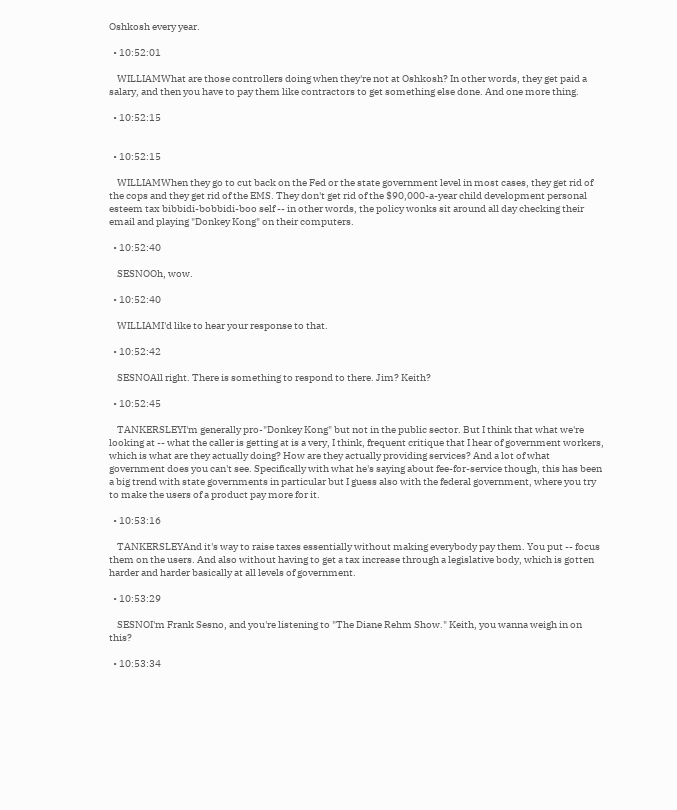Oshkosh every year.

  • 10:52:01

    WILLIAMWhat are those controllers doing when they're not at Oshkosh? In other words, they get paid a salary, and then you have to pay them like contractors to get something else done. And one more thing.

  • 10:52:15


  • 10:52:15

    WILLIAMWhen they go to cut back on the Fed or the state government level in most cases, they get rid of the cops and they get rid of the EMS. They don't get rid of the $90,000-a-year child development personal esteem tax bibbidi-bobbidi-boo self -- in other words, the policy wonks sit around all day checking their email and playing "Donkey Kong" on their computers.

  • 10:52:40

    SESNOOh, wow.

  • 10:52:40

    WILLIAMI'd like to hear your response to that.

  • 10:52:42

    SESNOAll right. There is something to respond to there. Jim? Keith?

  • 10:52:45

    TANKERSLEYI'm generally pro-"Donkey Kong" but not in the public sector. But I think that what we're looking at -- what the caller is getting at is a very, I think, frequent critique that I hear of government workers, which is what are they actually doing? How are they actually providing services? And a lot of what government does you can't see. Specifically with what he's saying about fee-for-service though, this has been a big trend with state governments in particular but I guess also with the federal government, where you try to make the users of a product pay more for it.

  • 10:53:16

    TANKERSLEYAnd it's way to raise taxes essentially without making everybody pay them. You put -- focus them on the users. And also without having to get a tax increase through a legislative body, which is gotten harder and harder basically at all levels of government.

  • 10:53:29

    SESNOI'm Frank Sesno, and you're listening to "The Diane Rehm Show." Keith, you wanna weigh in on this?

  • 10:53:34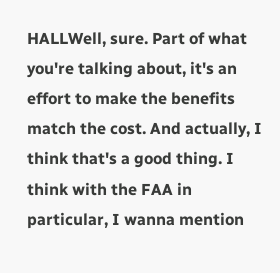HALLWell, sure. Part of what you're talking about, it's an effort to make the benefits match the cost. And actually, I think that's a good thing. I think with the FAA in particular, I wanna mention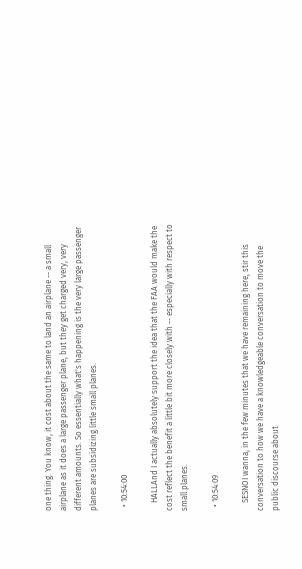one thing. You know, it cost about the same to land an airplane -- a small airplane as it does a large passenger plane, but they get charged very, very different amounts. So essentially what's happening is the very large passenger planes are subsidizing little small planes.

  • 10:54:00

    HALLAnd I actually absolutely support the idea that the FAA would make the cost reflect the benefit a little bit more closely with -- especially with respect to small planes.

  • 10:54:09

    SESNOI wanna, in the few minutes that we have remaining here, stir this conversation to how we have a knowledgeable conversation to move the public discourse about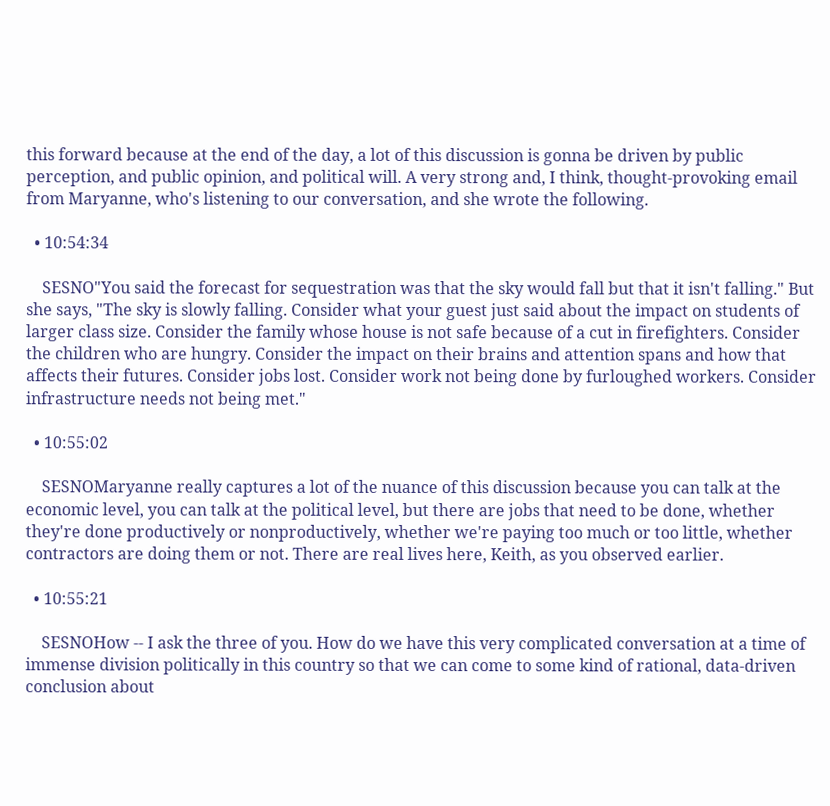this forward because at the end of the day, a lot of this discussion is gonna be driven by public perception, and public opinion, and political will. A very strong and, I think, thought-provoking email from Maryanne, who's listening to our conversation, and she wrote the following.

  • 10:54:34

    SESNO"You said the forecast for sequestration was that the sky would fall but that it isn't falling." But she says, "The sky is slowly falling. Consider what your guest just said about the impact on students of larger class size. Consider the family whose house is not safe because of a cut in firefighters. Consider the children who are hungry. Consider the impact on their brains and attention spans and how that affects their futures. Consider jobs lost. Consider work not being done by furloughed workers. Consider infrastructure needs not being met."

  • 10:55:02

    SESNOMaryanne really captures a lot of the nuance of this discussion because you can talk at the economic level, you can talk at the political level, but there are jobs that need to be done, whether they're done productively or nonproductively, whether we're paying too much or too little, whether contractors are doing them or not. There are real lives here, Keith, as you observed earlier.

  • 10:55:21

    SESNOHow -- I ask the three of you. How do we have this very complicated conversation at a time of immense division politically in this country so that we can come to some kind of rational, data-driven conclusion about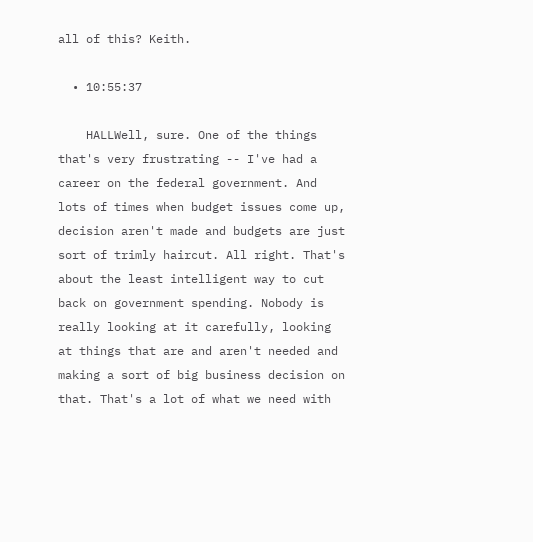all of this? Keith.

  • 10:55:37

    HALLWell, sure. One of the things that's very frustrating -- I've had a career on the federal government. And lots of times when budget issues come up, decision aren't made and budgets are just sort of trimly haircut. All right. That's about the least intelligent way to cut back on government spending. Nobody is really looking at it carefully, looking at things that are and aren't needed and making a sort of big business decision on that. That's a lot of what we need with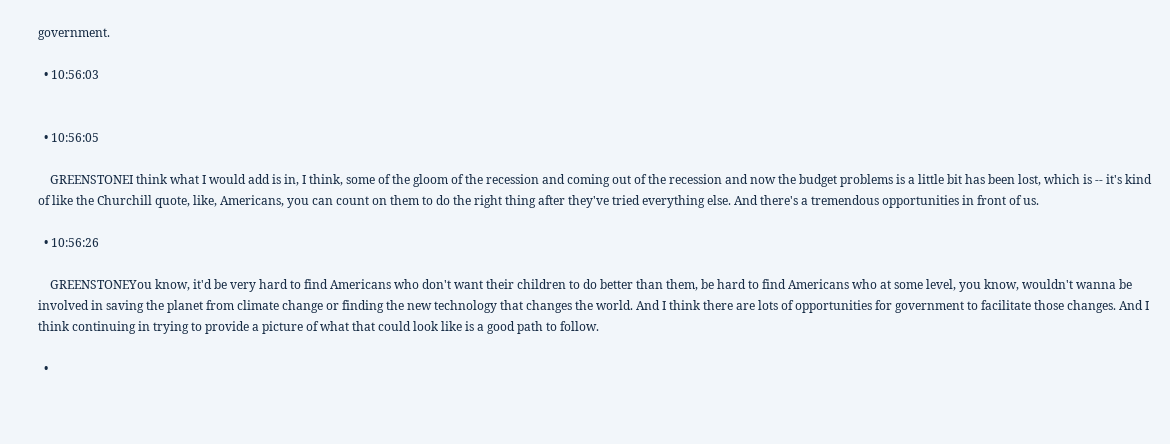government.

  • 10:56:03


  • 10:56:05

    GREENSTONEI think what I would add is in, I think, some of the gloom of the recession and coming out of the recession and now the budget problems is a little bit has been lost, which is -- it's kind of like the Churchill quote, like, Americans, you can count on them to do the right thing after they've tried everything else. And there's a tremendous opportunities in front of us.

  • 10:56:26

    GREENSTONEYou know, it'd be very hard to find Americans who don't want their children to do better than them, be hard to find Americans who at some level, you know, wouldn't wanna be involved in saving the planet from climate change or finding the new technology that changes the world. And I think there are lots of opportunities for government to facilitate those changes. And I think continuing in trying to provide a picture of what that could look like is a good path to follow.

  •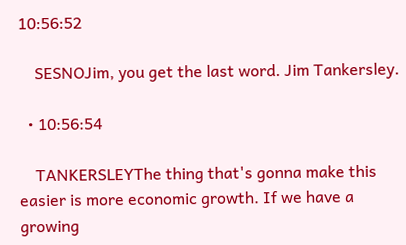10:56:52

    SESNOJim, you get the last word. Jim Tankersley.

  • 10:56:54

    TANKERSLEYThe thing that's gonna make this easier is more economic growth. If we have a growing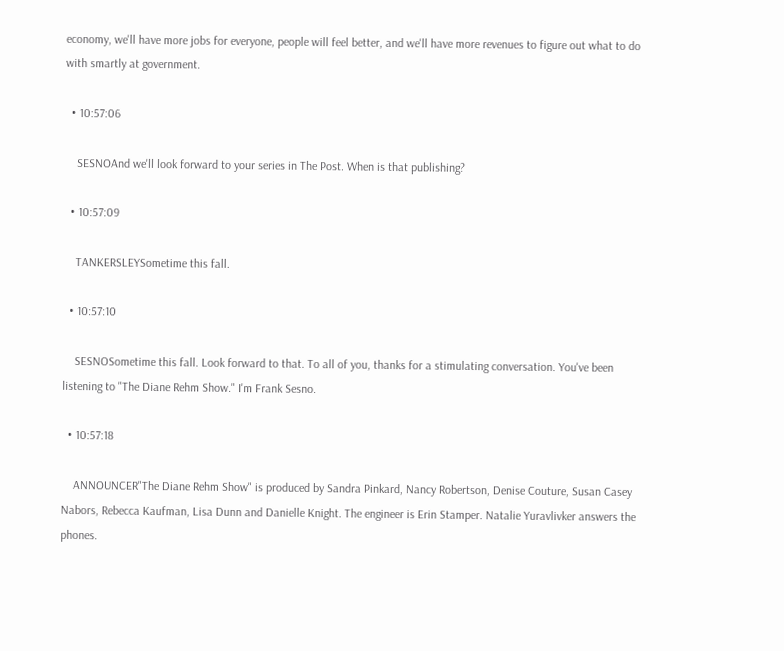economy, we'll have more jobs for everyone, people will feel better, and we'll have more revenues to figure out what to do with smartly at government.

  • 10:57:06

    SESNOAnd we'll look forward to your series in The Post. When is that publishing?

  • 10:57:09

    TANKERSLEYSometime this fall.

  • 10:57:10

    SESNOSometime this fall. Look forward to that. To all of you, thanks for a stimulating conversation. You've been listening to "The Diane Rehm Show." I'm Frank Sesno.

  • 10:57:18

    ANNOUNCER"The Diane Rehm Show" is produced by Sandra Pinkard, Nancy Robertson, Denise Couture, Susan Casey Nabors, Rebecca Kaufman, Lisa Dunn and Danielle Knight. The engineer is Erin Stamper. Natalie Yuravlivker answers the phones.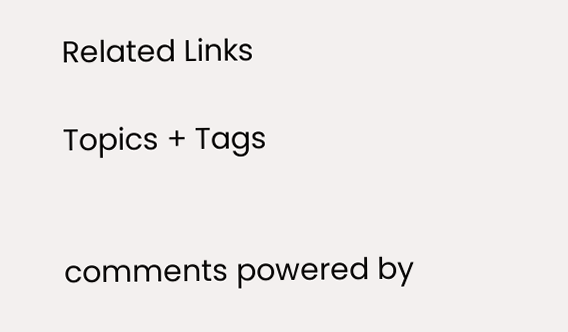Related Links

Topics + Tags


comments powered by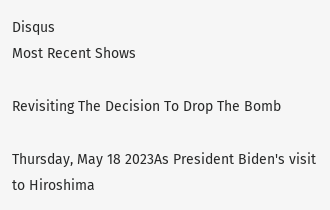Disqus
Most Recent Shows

Revisiting The Decision To Drop The Bomb

Thursday, May 18 2023As President Biden's visit to Hiroshima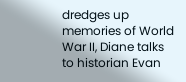dredges up memories of World War II, Diane talks to historian Evan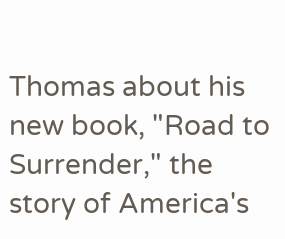Thomas about his new book, "Road to Surrender," the story of America's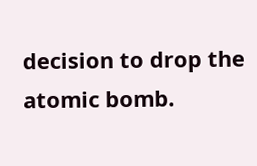decision to drop the atomic bomb.